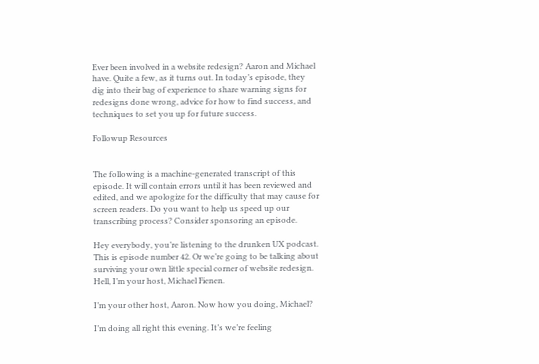Ever been involved in a website redesign? Aaron and Michael have. Quite a few, as it turns out. In today’s episode, they dig into their bag of experience to share warning signs for redesigns done wrong, advice for how to find success, and techniques to set you up for future success.

Followup Resources


The following is a machine-generated transcript of this episode. It will contain errors until it has been reviewed and edited, and we apologize for the difficulty that may cause for screen readers. Do you want to help us speed up our transcribing process? Consider sponsoring an episode.

Hey everybody, you’re listening to the drunken UX podcast. This is episode number 42. Or we’re going to be talking about surviving your own little special corner of website redesign. Hell, I’m your host, Michael Fienen.

I’m your other host, Aaron. Now how you doing, Michael?

I’m doing all right this evening. It’s we’re feeling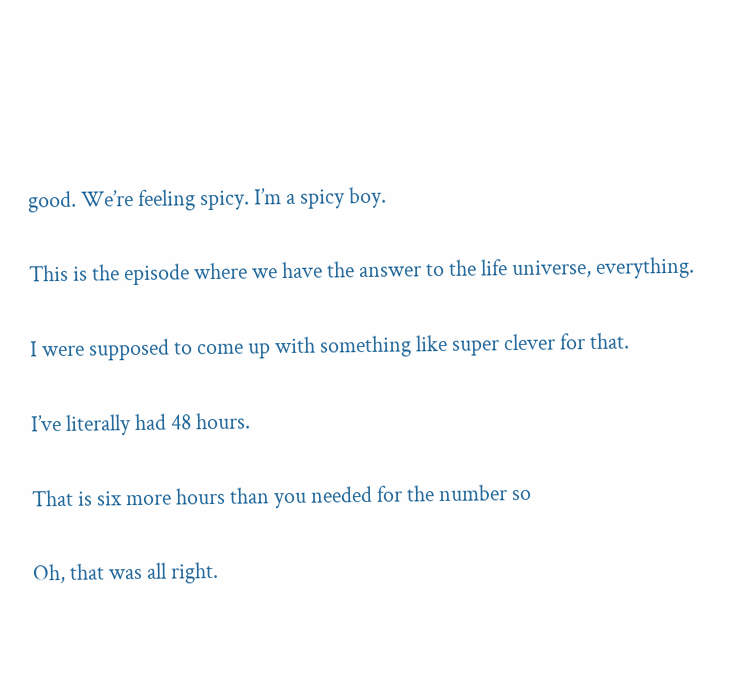good. We’re feeling spicy. I’m a spicy boy.

This is the episode where we have the answer to the life universe, everything.

I were supposed to come up with something like super clever for that.

I’ve literally had 48 hours.

That is six more hours than you needed for the number so

Oh, that was all right.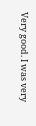Very good. I was very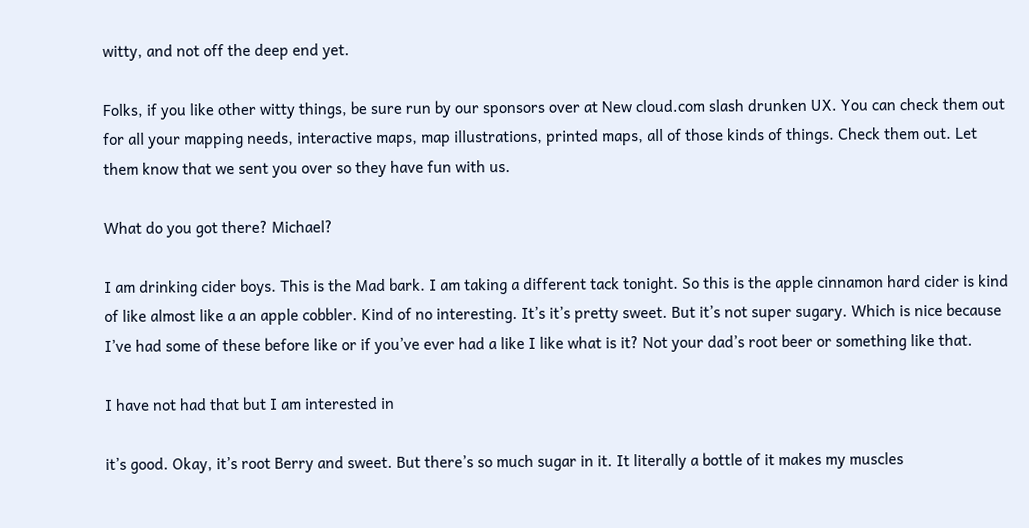witty, and not off the deep end yet.

Folks, if you like other witty things, be sure run by our sponsors over at New cloud.com slash drunken UX. You can check them out for all your mapping needs, interactive maps, map illustrations, printed maps, all of those kinds of things. Check them out. Let them know that we sent you over so they have fun with us.

What do you got there? Michael?

I am drinking cider boys. This is the Mad bark. I am taking a different tack tonight. So this is the apple cinnamon hard cider is kind of like almost like a an apple cobbler. Kind of no interesting. It’s it’s pretty sweet. But it’s not super sugary. Which is nice because I’ve had some of these before like or if you’ve ever had a like I like what is it? Not your dad’s root beer or something like that.

I have not had that but I am interested in

it’s good. Okay, it’s root Berry and sweet. But there’s so much sugar in it. It literally a bottle of it makes my muscles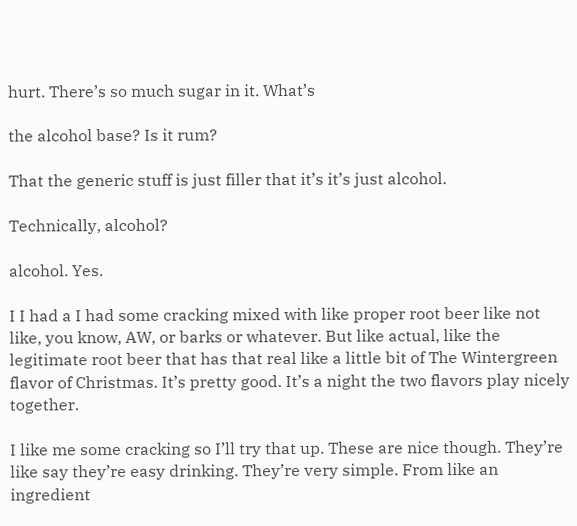hurt. There’s so much sugar in it. What’s

the alcohol base? Is it rum?

That the generic stuff is just filler that it’s it’s just alcohol.

Technically, alcohol?

alcohol. Yes.

I I had a I had some cracking mixed with like proper root beer like not like, you know, AW, or barks or whatever. But like actual, like the legitimate root beer that has that real like a little bit of The Wintergreen flavor of Christmas. It’s pretty good. It’s a night the two flavors play nicely together.

I like me some cracking so I’ll try that up. These are nice though. They’re like say they’re easy drinking. They’re very simple. From like an ingredient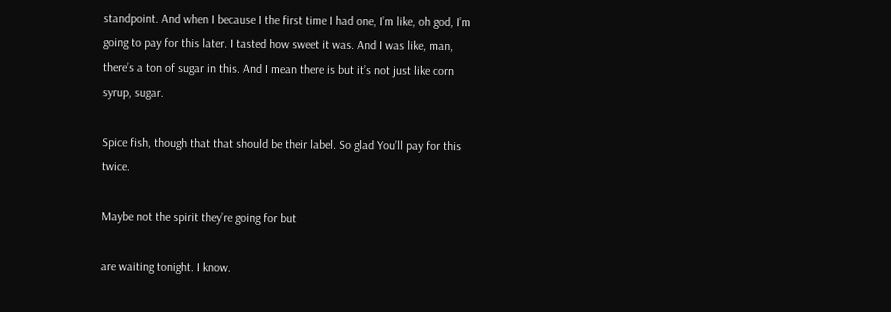standpoint. And when I because I the first time I had one, I’m like, oh god, I’m going to pay for this later. I tasted how sweet it was. And I was like, man, there’s a ton of sugar in this. And I mean there is but it’s not just like corn syrup, sugar.

Spice fish, though that that should be their label. So glad You’ll pay for this twice.

Maybe not the spirit they’re going for but

are waiting tonight. I know.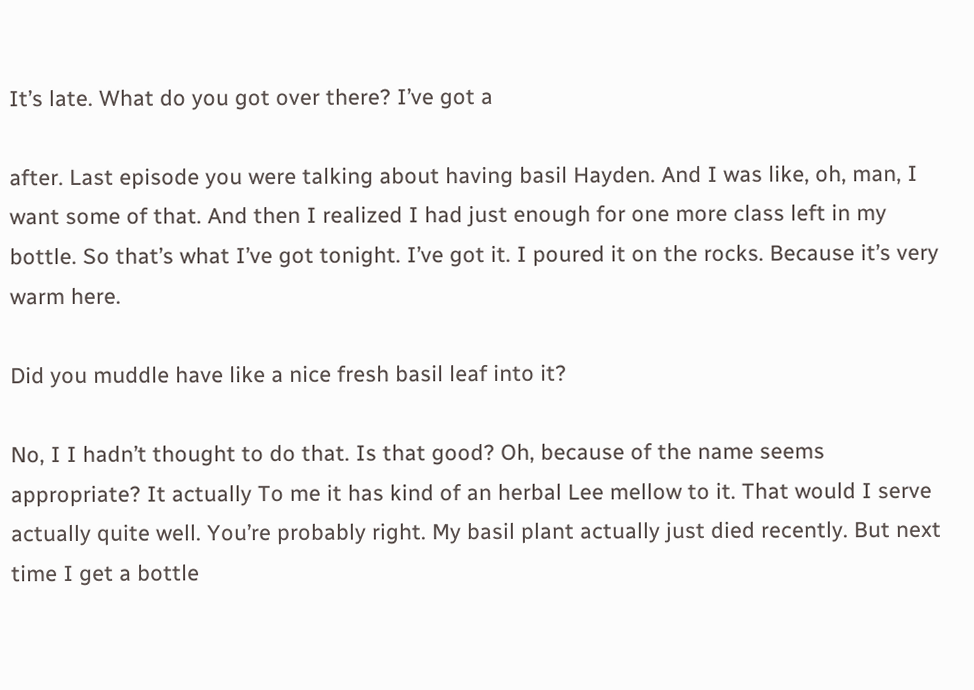It’s late. What do you got over there? I’ve got a

after. Last episode you were talking about having basil Hayden. And I was like, oh, man, I want some of that. And then I realized I had just enough for one more class left in my bottle. So that’s what I’ve got tonight. I’ve got it. I poured it on the rocks. Because it’s very warm here.

Did you muddle have like a nice fresh basil leaf into it?

No, I I hadn’t thought to do that. Is that good? Oh, because of the name seems appropriate? It actually To me it has kind of an herbal Lee mellow to it. That would I serve actually quite well. You’re probably right. My basil plant actually just died recently. But next time I get a bottle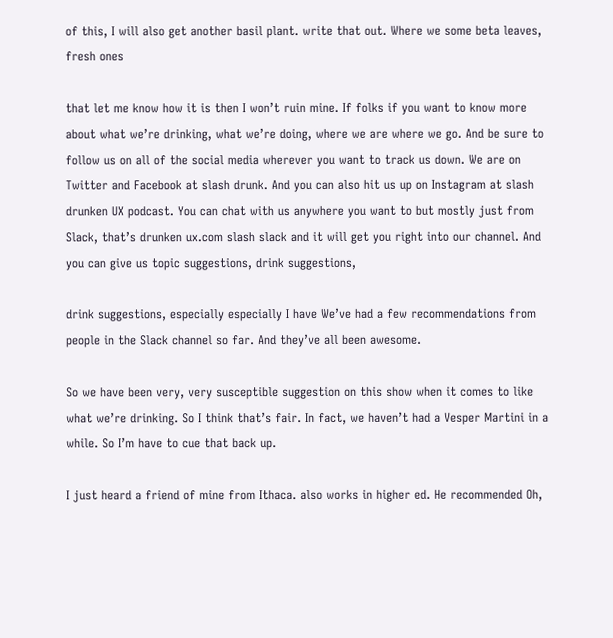of this, I will also get another basil plant. write that out. Where we some beta leaves, fresh ones

that let me know how it is then I won’t ruin mine. If folks if you want to know more about what we’re drinking, what we’re doing, where we are where we go. And be sure to follow us on all of the social media wherever you want to track us down. We are on Twitter and Facebook at slash drunk. And you can also hit us up on Instagram at slash drunken UX podcast. You can chat with us anywhere you want to but mostly just from Slack, that’s drunken ux.com slash slack and it will get you right into our channel. And you can give us topic suggestions, drink suggestions,

drink suggestions, especially especially I have We’ve had a few recommendations from people in the Slack channel so far. And they’ve all been awesome.

So we have been very, very susceptible suggestion on this show when it comes to like what we’re drinking. So I think that’s fair. In fact, we haven’t had a Vesper Martini in a while. So I’m have to cue that back up.

I just heard a friend of mine from Ithaca. also works in higher ed. He recommended Oh,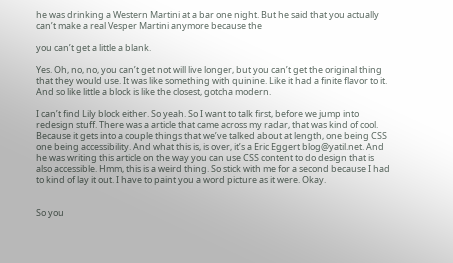he was drinking a Western Martini at a bar one night. But he said that you actually can’t make a real Vesper Martini anymore because the

you can’t get a little a blank.

Yes. Oh, no, no, you can’t get not will live longer, but you can’t get the original thing that they would use. It was like something with quinine. Like it had a finite flavor to it. And so like little a block is like the closest, gotcha modern.

I can’t find Lily block either. So yeah. So I want to talk first, before we jump into redesign stuff. There was a article that came across my radar, that was kind of cool. Because it gets into a couple things that we’ve talked about at length, one being CSS one being accessibility. And what this is, is over, it’s a Eric Eggert blog@yatil.net. And he was writing this article on the way you can use CSS content to do design that is also accessible. Hmm, this is a weird thing. So stick with me for a second because I had to kind of lay it out. I have to paint you a word picture as it were. Okay.


So you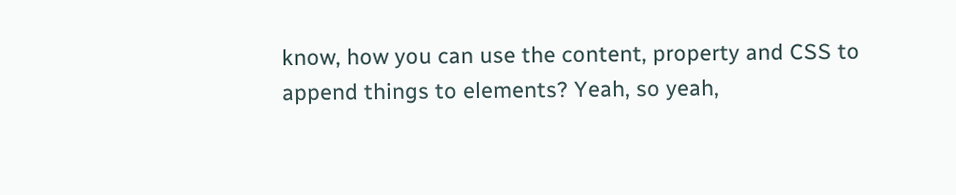know, how you can use the content, property and CSS to append things to elements? Yeah, so yeah,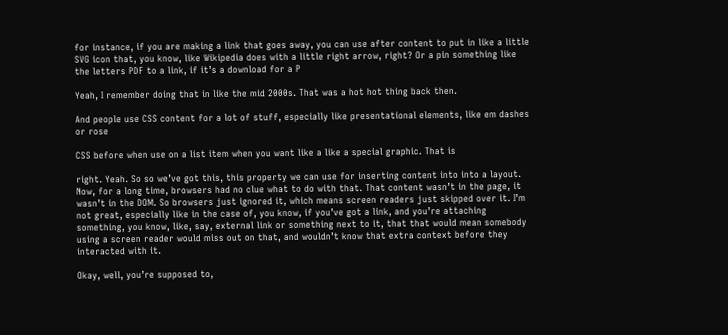for instance, if you are making a link that goes away, you can use after content to put in like a little SVG icon that, you know, like Wikipedia does with a little right arrow, right? Or a pin something like the letters PDF to a link, if it’s a download for a P

Yeah, I remember doing that in like the mid 2000s. That was a hot hot thing back then.

And people use CSS content for a lot of stuff, especially like presentational elements, like em dashes or rose

CSS before when use on a list item when you want like a like a special graphic. That is

right. Yeah. So so we’ve got this, this property we can use for inserting content into into a layout. Now, for a long time, browsers had no clue what to do with that. That content wasn’t in the page, it wasn’t in the DOM. So browsers just ignored it, which means screen readers just skipped over it. I’m not great, especially like in the case of, you know, if you’ve got a link, and you’re attaching something, you know, like, say, external link or something next to it, that that would mean somebody using a screen reader would miss out on that, and wouldn’t know that extra context before they interacted with it.

Okay, well, you’re supposed to,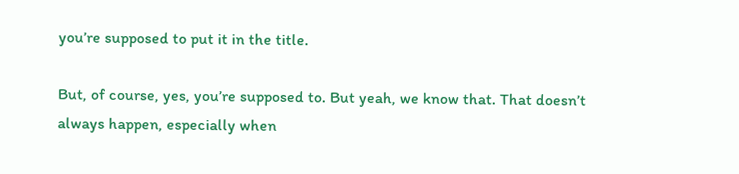you’re supposed to put it in the title.

But, of course, yes, you’re supposed to. But yeah, we know that. That doesn’t always happen, especially when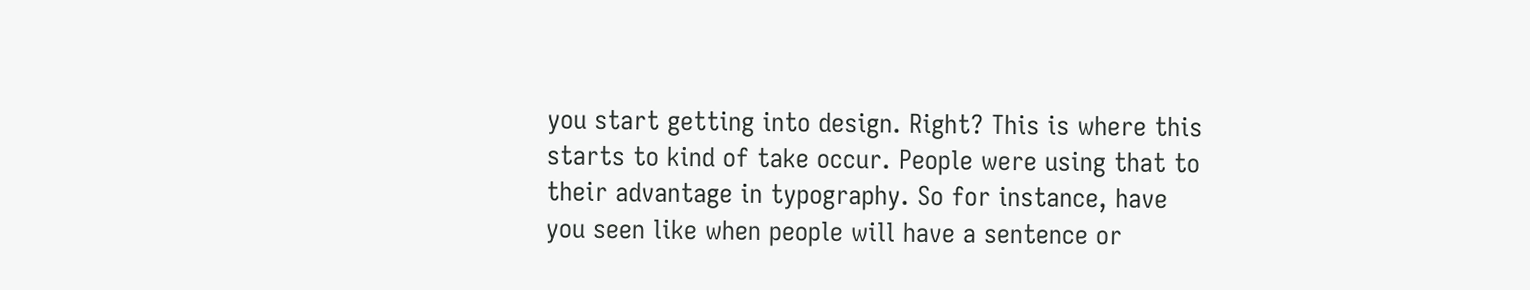you start getting into design. Right? This is where this starts to kind of take occur. People were using that to their advantage in typography. So for instance, have you seen like when people will have a sentence or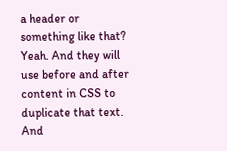a header or something like that? Yeah. And they will use before and after content in CSS to duplicate that text. And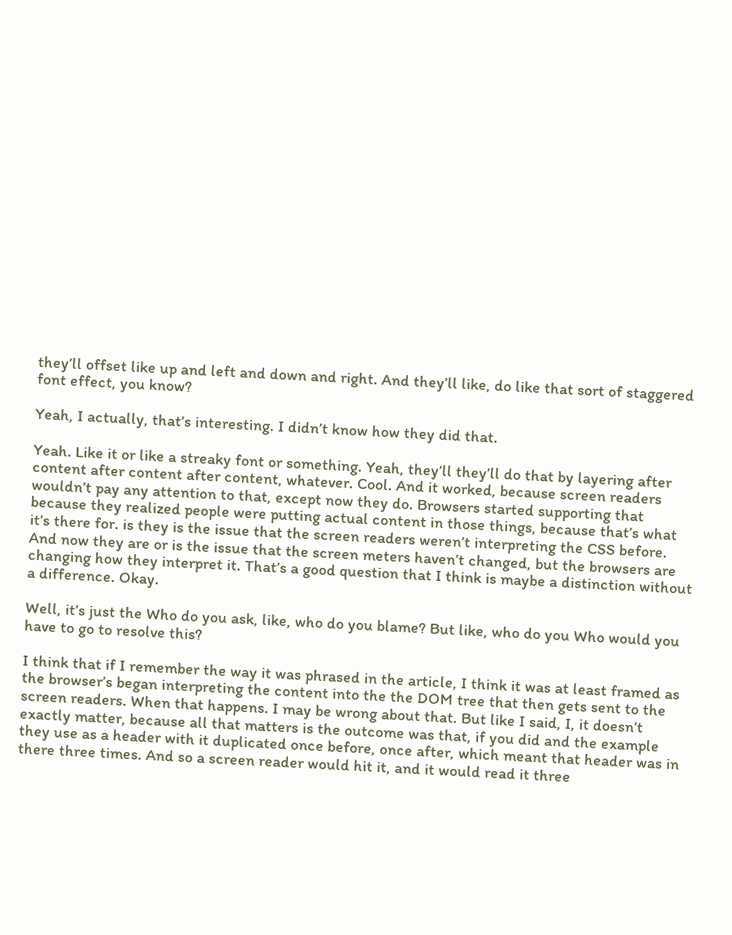they’ll offset like up and left and down and right. And they’ll like, do like that sort of staggered font effect, you know?

Yeah, I actually, that’s interesting. I didn’t know how they did that.

Yeah. Like it or like a streaky font or something. Yeah, they’ll they’ll do that by layering after content after content after content, whatever. Cool. And it worked, because screen readers wouldn’t pay any attention to that, except now they do. Browsers started supporting that because they realized people were putting actual content in those things, because that’s what it’s there for. is they is the issue that the screen readers weren’t interpreting the CSS before. And now they are or is the issue that the screen meters haven’t changed, but the browsers are changing how they interpret it. That’s a good question that I think is maybe a distinction without a difference. Okay.

Well, it’s just the Who do you ask, like, who do you blame? But like, who do you Who would you have to go to resolve this?

I think that if I remember the way it was phrased in the article, I think it was at least framed as the browser’s began interpreting the content into the the DOM tree that then gets sent to the screen readers. When that happens. I may be wrong about that. But like I said, I, it doesn’t exactly matter, because all that matters is the outcome was that, if you did and the example they use as a header with it duplicated once before, once after, which meant that header was in there three times. And so a screen reader would hit it, and it would read it three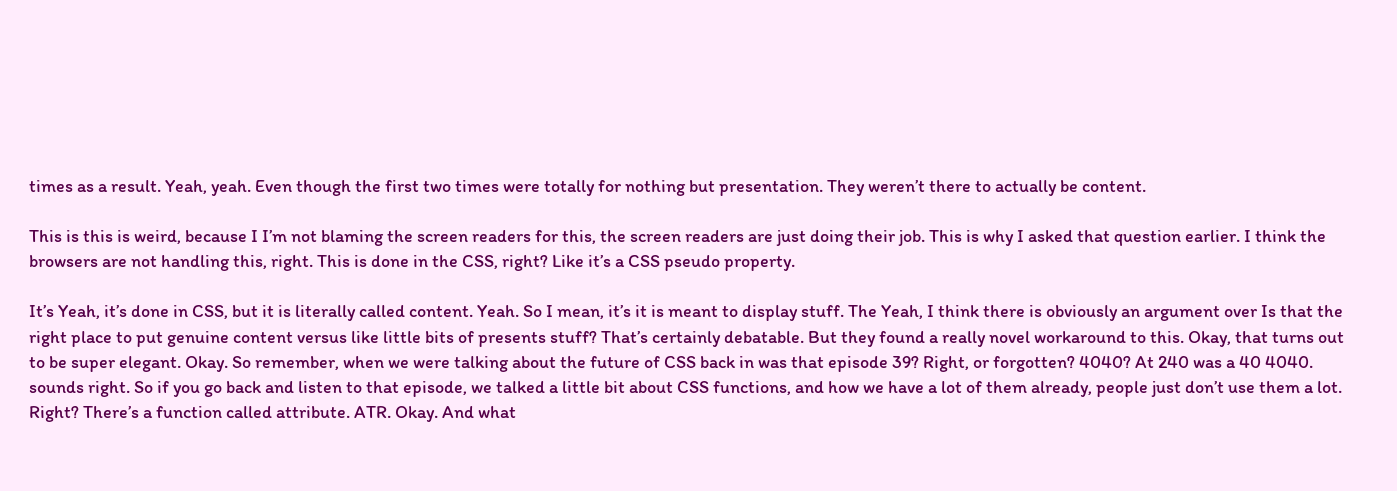times as a result. Yeah, yeah. Even though the first two times were totally for nothing but presentation. They weren’t there to actually be content.

This is this is weird, because I I’m not blaming the screen readers for this, the screen readers are just doing their job. This is why I asked that question earlier. I think the browsers are not handling this, right. This is done in the CSS, right? Like it’s a CSS pseudo property.

It’s Yeah, it’s done in CSS, but it is literally called content. Yeah. So I mean, it’s it is meant to display stuff. The Yeah, I think there is obviously an argument over Is that the right place to put genuine content versus like little bits of presents stuff? That’s certainly debatable. But they found a really novel workaround to this. Okay, that turns out to be super elegant. Okay. So remember, when we were talking about the future of CSS back in was that episode 39? Right, or forgotten? 4040? At 240 was a 40 4040. sounds right. So if you go back and listen to that episode, we talked a little bit about CSS functions, and how we have a lot of them already, people just don’t use them a lot. Right? There’s a function called attribute. ATR. Okay. And what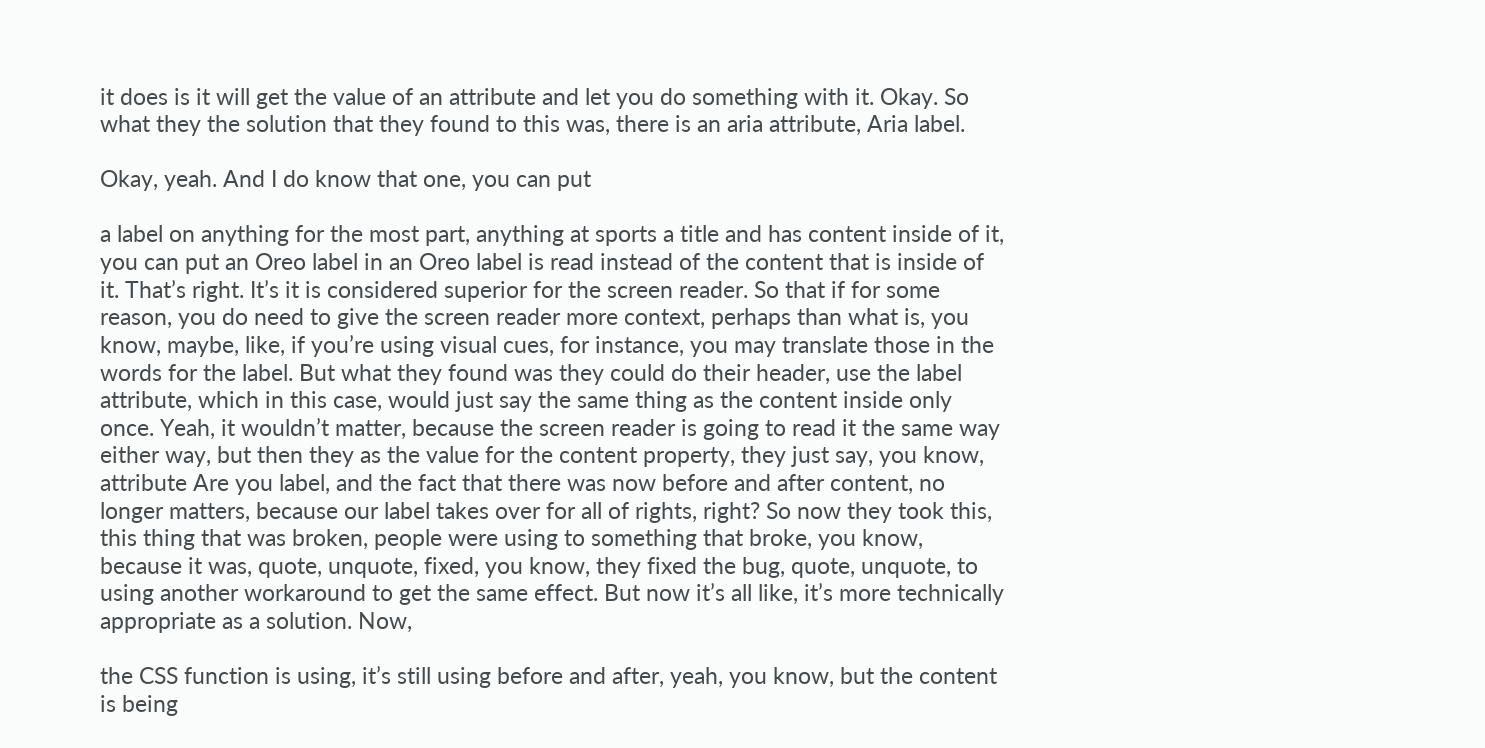it does is it will get the value of an attribute and let you do something with it. Okay. So what they the solution that they found to this was, there is an aria attribute, Aria label.

Okay, yeah. And I do know that one, you can put

a label on anything for the most part, anything at sports a title and has content inside of it, you can put an Oreo label in an Oreo label is read instead of the content that is inside of it. That’s right. It’s it is considered superior for the screen reader. So that if for some reason, you do need to give the screen reader more context, perhaps than what is, you know, maybe, like, if you’re using visual cues, for instance, you may translate those in the words for the label. But what they found was they could do their header, use the label attribute, which in this case, would just say the same thing as the content inside only once. Yeah, it wouldn’t matter, because the screen reader is going to read it the same way either way, but then they as the value for the content property, they just say, you know, attribute Are you label, and the fact that there was now before and after content, no longer matters, because our label takes over for all of rights, right? So now they took this, this thing that was broken, people were using to something that broke, you know, because it was, quote, unquote, fixed, you know, they fixed the bug, quote, unquote, to using another workaround to get the same effect. But now it’s all like, it’s more technically appropriate as a solution. Now,

the CSS function is using, it’s still using before and after, yeah, you know, but the content is being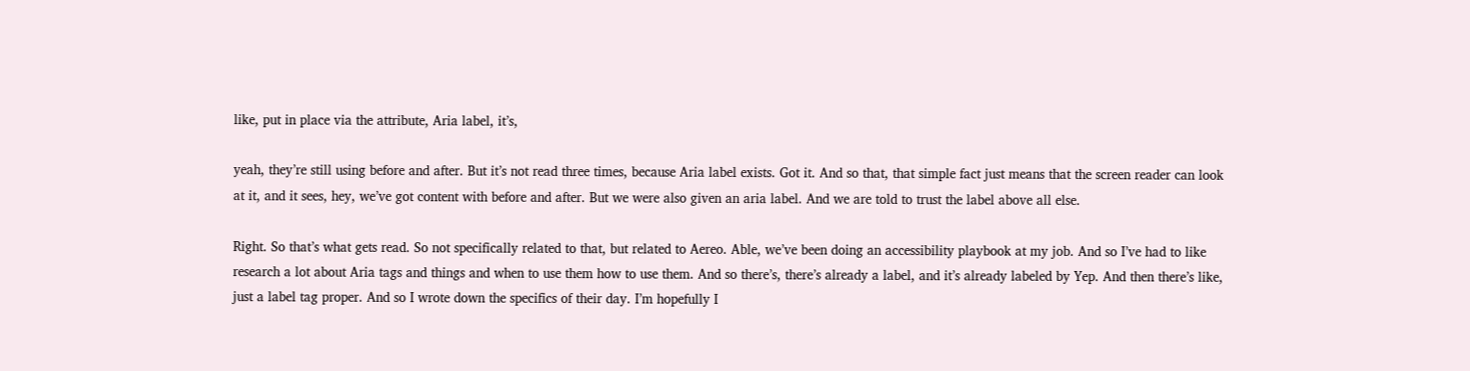like, put in place via the attribute, Aria label, it’s,

yeah, they’re still using before and after. But it’s not read three times, because Aria label exists. Got it. And so that, that simple fact just means that the screen reader can look at it, and it sees, hey, we’ve got content with before and after. But we were also given an aria label. And we are told to trust the label above all else.

Right. So that’s what gets read. So not specifically related to that, but related to Aereo. Able, we’ve been doing an accessibility playbook at my job. And so I’ve had to like research a lot about Aria tags and things and when to use them how to use them. And so there’s, there’s already a label, and it’s already labeled by Yep. And then there’s like, just a label tag proper. And so I wrote down the specifics of their day. I’m hopefully I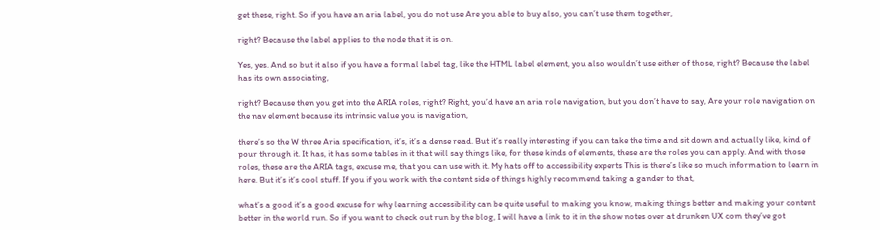get these, right. So if you have an aria label, you do not use Are you able to buy also, you can’t use them together,

right? Because the label applies to the node that it is on.

Yes, yes. And so but it also if you have a formal label tag, like the HTML label element, you also wouldn’t use either of those, right? Because the label has its own associating,

right? Because then you get into the ARIA roles, right? Right, you’d have an aria role navigation, but you don’t have to say, Are your role navigation on the nav element because its intrinsic value you is navigation,

there’s so the W three Aria specification, it’s, it’s a dense read. But it’s really interesting if you can take the time and sit down and actually like, kind of pour through it. It has, it has some tables in it that will say things like, for these kinds of elements, these are the roles you can apply. And with those roles, these are the ARIA tags, excuse me, that you can use with it. My hats off to accessibility experts This is there’s like so much information to learn in here. But it’s it’s cool stuff. If you if you work with the content side of things highly recommend taking a gander to that,

what’s a good it’s a good excuse for why learning accessibility can be quite useful to making you know, making things better and making your content better in the world run. So if you want to check out run by the blog, I will have a link to it in the show notes over at drunken UX com they’ve got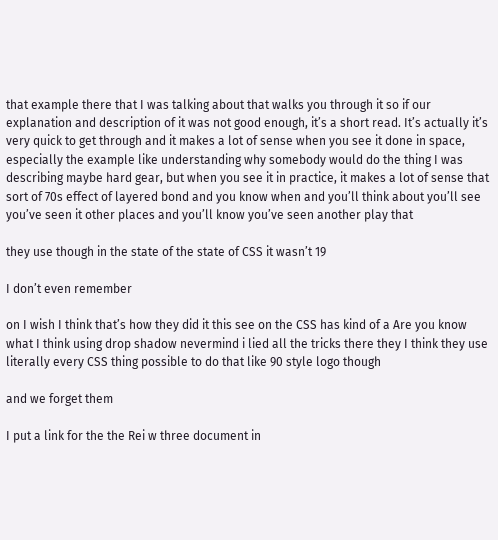that example there that I was talking about that walks you through it so if our explanation and description of it was not good enough, it’s a short read. It’s actually it’s very quick to get through and it makes a lot of sense when you see it done in space, especially the example like understanding why somebody would do the thing I was describing maybe hard gear, but when you see it in practice, it makes a lot of sense that sort of 70s effect of layered bond and you know when and you’ll think about you’ll see you’ve seen it other places and you’ll know you’ve seen another play that

they use though in the state of the state of CSS it wasn’t 19

I don’t even remember

on I wish I think that’s how they did it this see on the CSS has kind of a Are you know what I think using drop shadow nevermind i lied all the tricks there they I think they use literally every CSS thing possible to do that like 90 style logo though

and we forget them

I put a link for the the Rei w three document in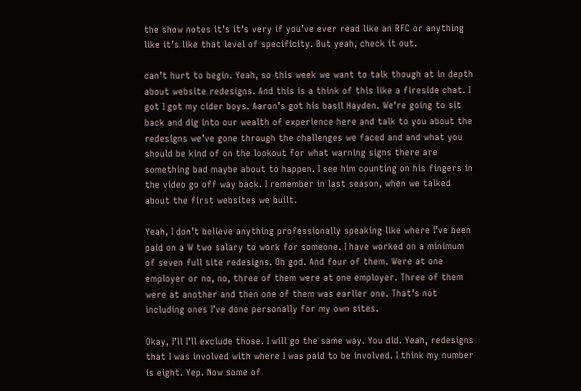the show notes it’s it’s very if you’ve ever read like an RFC or anything like it’s like that level of specificity. But yeah, check it out.

can’t hurt to begin. Yeah, so this week we want to talk though at in depth about website redesigns. And this is a think of this like a fireside chat. I got I got my cider boys. Aaron’s got his basil Hayden. We’re going to sit back and dig into our wealth of experience here and talk to you about the redesigns we’ve gone through the challenges we faced and and what you should be kind of on the lookout for what warning signs there are something bad maybe about to happen. I see him counting on his fingers in the video go off way back. I remember in last season, when we talked about the first websites we built.

Yeah, I don’t believe anything professionally speaking like where I’ve been paid on a W two salary to work for someone. I have worked on a minimum of seven full site redesigns. Oh god. And four of them. Were at one employer or no, no, three of them were at one employer. Three of them were at another and then one of them was earlier one. That’s not including ones I’ve done personally for my own sites.

Okay, I’ll I’ll exclude those. I will go the same way. You did. Yeah, redesigns that I was involved with where I was paid to be involved. I think my number is eight. Yep. Now some of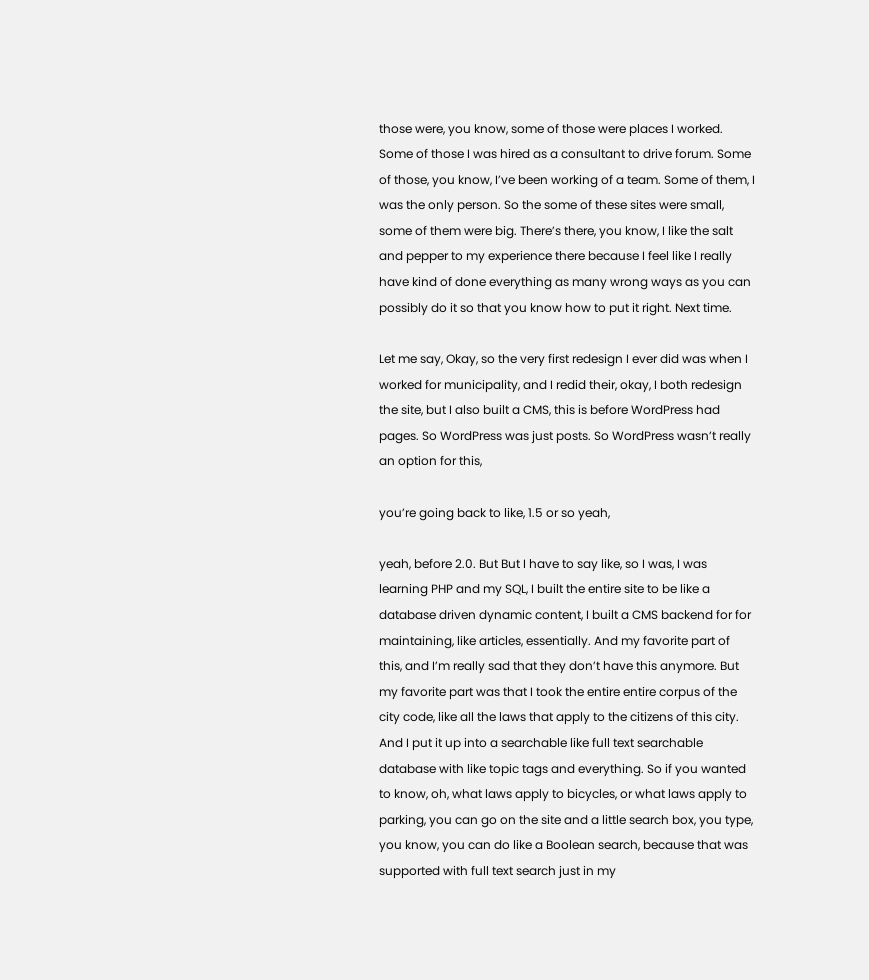those were, you know, some of those were places I worked. Some of those I was hired as a consultant to drive forum. Some of those, you know, I’ve been working of a team. Some of them, I was the only person. So the some of these sites were small, some of them were big. There’s there, you know, I like the salt and pepper to my experience there because I feel like I really have kind of done everything as many wrong ways as you can possibly do it so that you know how to put it right. Next time.

Let me say, Okay, so the very first redesign I ever did was when I worked for municipality, and I redid their, okay, I both redesign the site, but I also built a CMS, this is before WordPress had pages. So WordPress was just posts. So WordPress wasn’t really an option for this,

you’re going back to like, 1.5 or so yeah,

yeah, before 2.0. But But I have to say like, so I was, I was learning PHP and my SQL, I built the entire site to be like a database driven dynamic content, I built a CMS backend for for maintaining, like articles, essentially. And my favorite part of this, and I’m really sad that they don’t have this anymore. But my favorite part was that I took the entire entire corpus of the city code, like all the laws that apply to the citizens of this city. And I put it up into a searchable like full text searchable database with like topic tags and everything. So if you wanted to know, oh, what laws apply to bicycles, or what laws apply to parking, you can go on the site and a little search box, you type, you know, you can do like a Boolean search, because that was supported with full text search just in my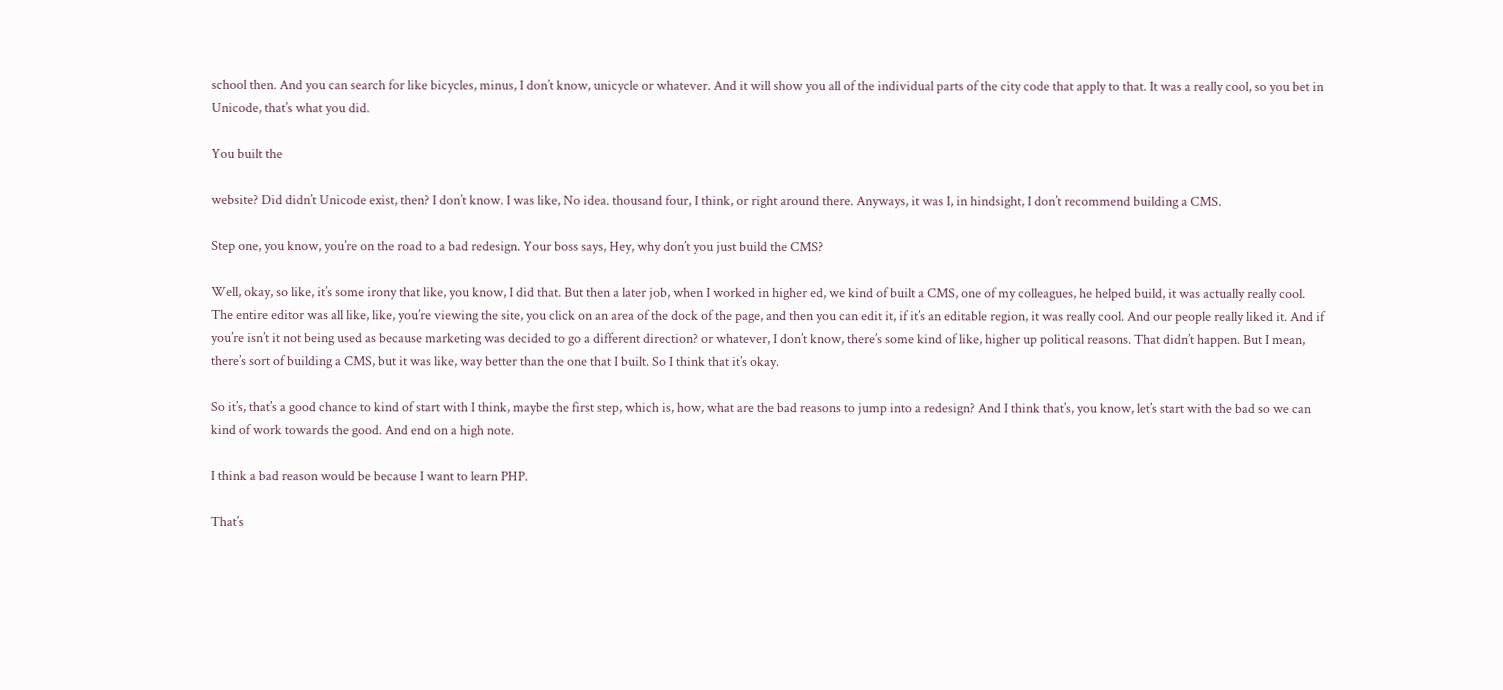school then. And you can search for like bicycles, minus, I don’t know, unicycle or whatever. And it will show you all of the individual parts of the city code that apply to that. It was a really cool, so you bet in Unicode, that’s what you did.

You built the

website? Did didn’t Unicode exist, then? I don’t know. I was like, No idea. thousand four, I think, or right around there. Anyways, it was I, in hindsight, I don’t recommend building a CMS.

Step one, you know, you’re on the road to a bad redesign. Your boss says, Hey, why don’t you just build the CMS?

Well, okay, so like, it’s some irony that like, you know, I did that. But then a later job, when I worked in higher ed, we kind of built a CMS, one of my colleagues, he helped build, it was actually really cool. The entire editor was all like, like, you’re viewing the site, you click on an area of the dock of the page, and then you can edit it, if it’s an editable region, it was really cool. And our people really liked it. And if you’re isn’t it not being used as because marketing was decided to go a different direction? or whatever, I don’t know, there’s some kind of like, higher up political reasons. That didn’t happen. But I mean, there’s sort of building a CMS, but it was like, way better than the one that I built. So I think that it’s okay.

So it’s, that’s a good chance to kind of start with I think, maybe the first step, which is, how, what are the bad reasons to jump into a redesign? And I think that’s, you know, let’s start with the bad so we can kind of work towards the good. And end on a high note.

I think a bad reason would be because I want to learn PHP.

That’s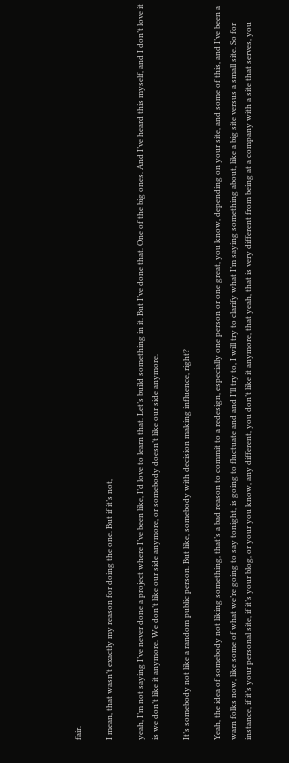fair.

I mean, that wasn’t exactly my reason for doing the one. But if it’s not,

yeah, I’m not saying I’ve never done a project where I’ve been like, I’d love to learn that. Let’s build something in it. But I’ve done that. One of the big ones. And I’ve heard this myself, and I don’t love it is we don’t like it anymore. We don’t like our side anymore, or somebody doesn’t like our side anymore.

It’s somebody not like a random public person. But like, somebody with decision making influence, right?

Yeah, the idea of somebody not liking something, that’s a bad reason to commit to a redesign, especially one person or one great, you know, depending on your site, and some of this, and I’ve been a warn folks now, like some of what we’re going to say tonight, is going to fluctuate and and I’ll try to, I will try to clarify what I’m saying something about, like a big site versus a small site. So for instance, if it’s your personal site, if it’s your blog, or your you know, any different, you don’t like it anymore, that yeah, that is very different from being at a company with a site that serves, you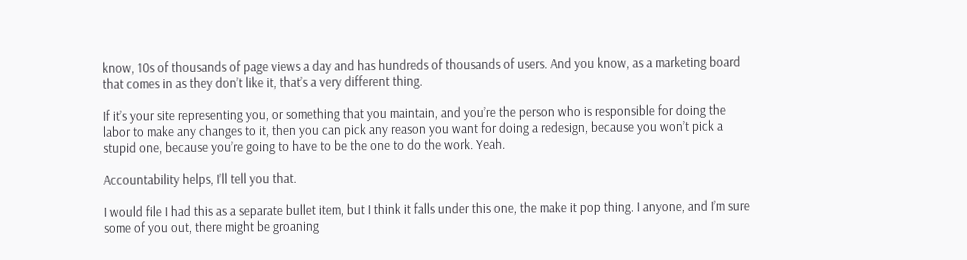know, 10s of thousands of page views a day and has hundreds of thousands of users. And you know, as a marketing board that comes in as they don’t like it, that’s a very different thing.

If it’s your site representing you, or something that you maintain, and you’re the person who is responsible for doing the labor to make any changes to it, then you can pick any reason you want for doing a redesign, because you won’t pick a stupid one, because you’re going to have to be the one to do the work. Yeah.

Accountability helps, I’ll tell you that.

I would file I had this as a separate bullet item, but I think it falls under this one, the make it pop thing. I anyone, and I’m sure some of you out, there might be groaning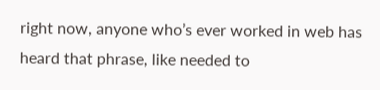right now, anyone who’s ever worked in web has heard that phrase, like needed to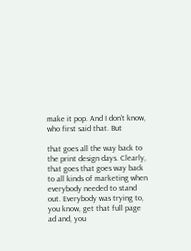make it pop. And I don’t know, who first said that. But

that goes all the way back to the print design days. Clearly, that goes that goes way back to all kinds of marketing when everybody needed to stand out. Everybody was trying to, you know, get that full page ad and, you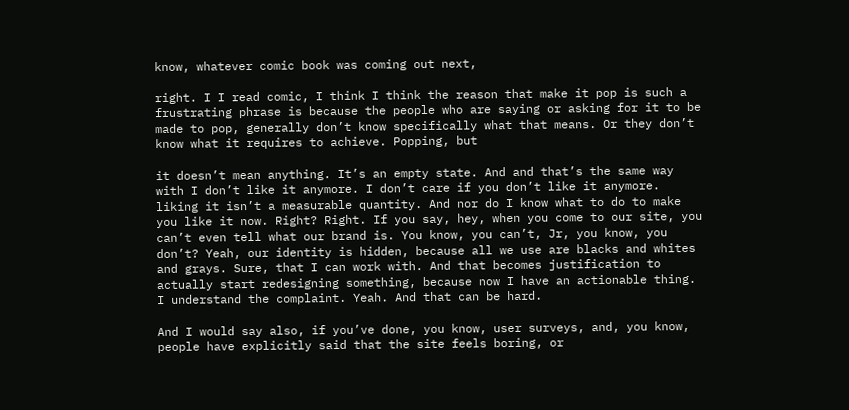know, whatever comic book was coming out next,

right. I I read comic, I think I think the reason that make it pop is such a frustrating phrase is because the people who are saying or asking for it to be made to pop, generally don’t know specifically what that means. Or they don’t know what it requires to achieve. Popping, but

it doesn’t mean anything. It’s an empty state. And and that’s the same way with I don’t like it anymore. I don’t care if you don’t like it anymore. liking it isn’t a measurable quantity. And nor do I know what to do to make you like it now. Right? Right. If you say, hey, when you come to our site, you can’t even tell what our brand is. You know, you can’t, Jr, you know, you don’t? Yeah, our identity is hidden, because all we use are blacks and whites and grays. Sure, that I can work with. And that becomes justification to actually start redesigning something, because now I have an actionable thing. I understand the complaint. Yeah. And that can be hard.

And I would say also, if you’ve done, you know, user surveys, and, you know, people have explicitly said that the site feels boring, or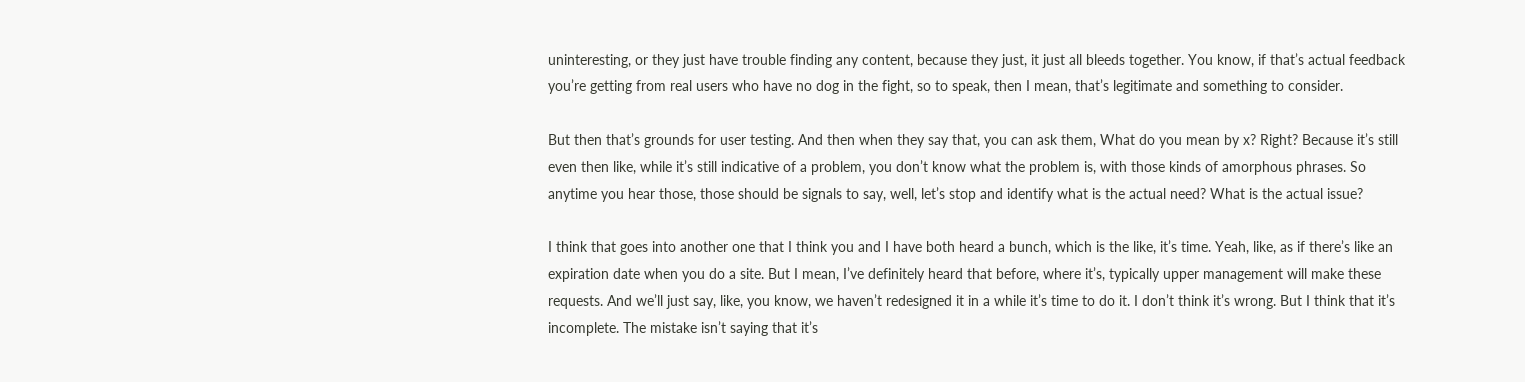uninteresting, or they just have trouble finding any content, because they just, it just all bleeds together. You know, if that’s actual feedback you’re getting from real users who have no dog in the fight, so to speak, then I mean, that’s legitimate and something to consider.

But then that’s grounds for user testing. And then when they say that, you can ask them, What do you mean by x? Right? Because it’s still even then like, while it’s still indicative of a problem, you don’t know what the problem is, with those kinds of amorphous phrases. So anytime you hear those, those should be signals to say, well, let’s stop and identify what is the actual need? What is the actual issue?

I think that goes into another one that I think you and I have both heard a bunch, which is the like, it’s time. Yeah, like, as if there’s like an expiration date when you do a site. But I mean, I’ve definitely heard that before, where it’s, typically upper management will make these requests. And we’ll just say, like, you know, we haven’t redesigned it in a while it’s time to do it. I don’t think it’s wrong. But I think that it’s incomplete. The mistake isn’t saying that it’s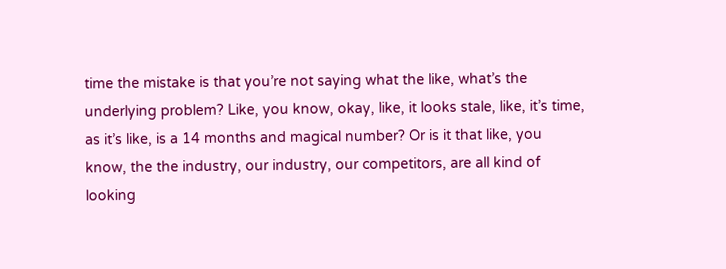time the mistake is that you’re not saying what the like, what’s the underlying problem? Like, you know, okay, like, it looks stale, like, it’s time, as it’s like, is a 14 months and magical number? Or is it that like, you know, the the industry, our industry, our competitors, are all kind of looking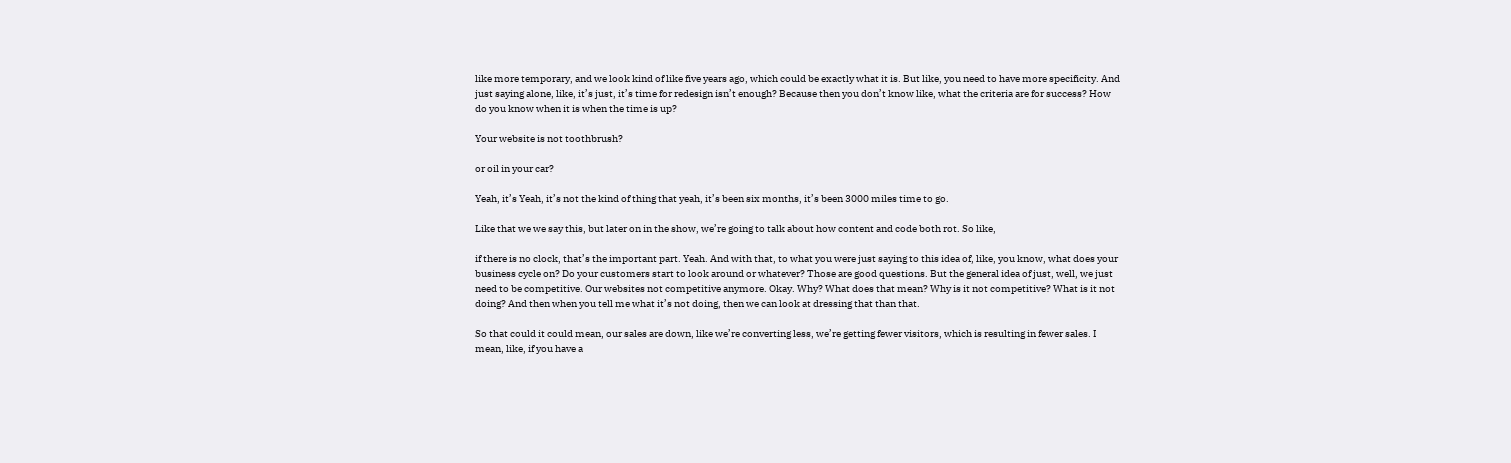like more temporary, and we look kind of like five years ago, which could be exactly what it is. But like, you need to have more specificity. And just saying alone, like, it’s just, it’s time for redesign isn’t enough? Because then you don’t know like, what the criteria are for success? How do you know when it is when the time is up?

Your website is not toothbrush?

or oil in your car?

Yeah, it’s Yeah, it’s not the kind of thing that yeah, it’s been six months, it’s been 3000 miles time to go.

Like that we we say this, but later on in the show, we’re going to talk about how content and code both rot. So like,

if there is no clock, that’s the important part. Yeah. And with that, to what you were just saying to this idea of, like, you know, what does your business cycle on? Do your customers start to look around or whatever? Those are good questions. But the general idea of just, well, we just need to be competitive. Our websites not competitive anymore. Okay. Why? What does that mean? Why is it not competitive? What is it not doing? And then when you tell me what it’s not doing, then we can look at dressing that than that.

So that could it could mean, our sales are down, like we’re converting less, we’re getting fewer visitors, which is resulting in fewer sales. I mean, like, if you have a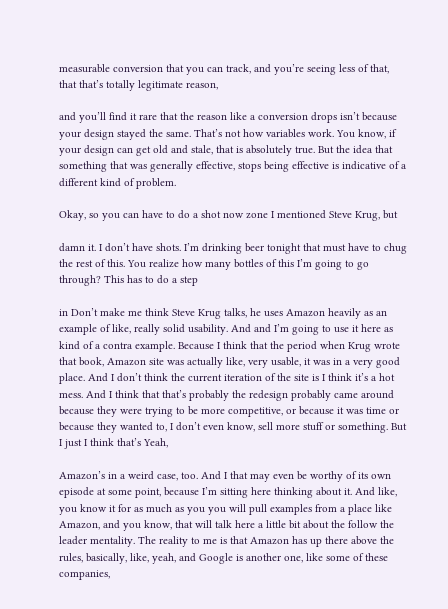measurable conversion that you can track, and you’re seeing less of that, that that’s totally legitimate reason,

and you’ll find it rare that the reason like a conversion drops isn’t because your design stayed the same. That’s not how variables work. You know, if your design can get old and stale, that is absolutely true. But the idea that something that was generally effective, stops being effective is indicative of a different kind of problem.

Okay, so you can have to do a shot now zone I mentioned Steve Krug, but

damn it. I don’t have shots. I’m drinking beer tonight that must have to chug the rest of this. You realize how many bottles of this I’m going to go through? This has to do a step

in Don’t make me think Steve Krug talks, he uses Amazon heavily as an example of like, really solid usability. And and I’m going to use it here as kind of a contra example. Because I think that the period when Krug wrote that book, Amazon site was actually like, very usable, it was in a very good place. And I don’t think the current iteration of the site is I think it’s a hot mess. And I think that that’s probably the redesign probably came around because they were trying to be more competitive, or because it was time or because they wanted to, I don’t even know, sell more stuff or something. But I just I think that’s Yeah,

Amazon’s in a weird case, too. And I that may even be worthy of its own episode at some point, because I’m sitting here thinking about it. And like, you know it for as much as you you will pull examples from a place like Amazon, and you know, that will talk here a little bit about the follow the leader mentality. The reality to me is that Amazon has up there above the rules, basically, like, yeah, and Google is another one, like some of these companies,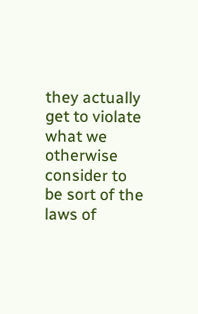they actually get to violate what we otherwise consider to be sort of the laws of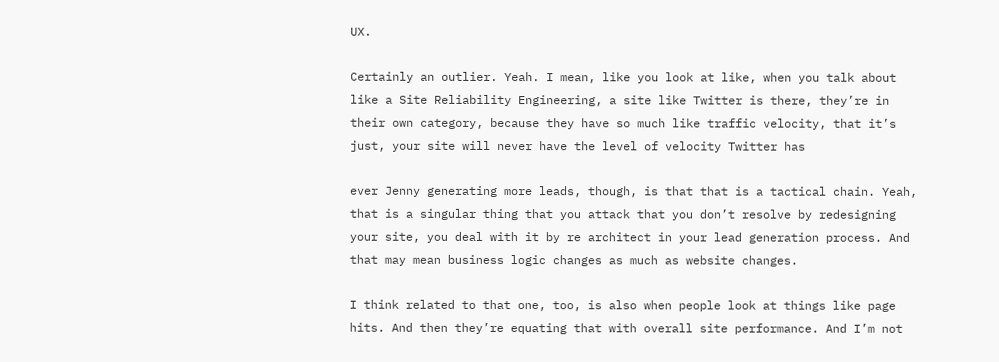UX.

Certainly an outlier. Yeah. I mean, like you look at like, when you talk about like a Site Reliability Engineering, a site like Twitter is there, they’re in their own category, because they have so much like traffic velocity, that it’s just, your site will never have the level of velocity Twitter has

ever Jenny generating more leads, though, is that that is a tactical chain. Yeah, that is a singular thing that you attack that you don’t resolve by redesigning your site, you deal with it by re architect in your lead generation process. And that may mean business logic changes as much as website changes.

I think related to that one, too, is also when people look at things like page hits. And then they’re equating that with overall site performance. And I’m not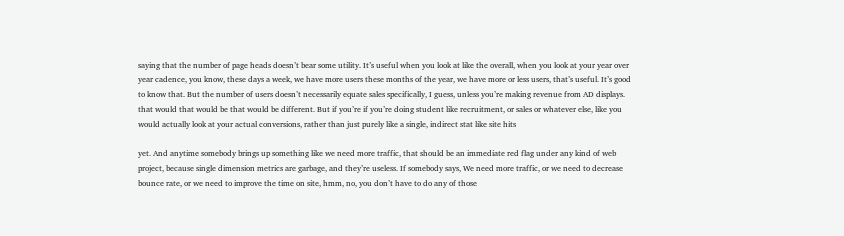saying that the number of page heads doesn’t bear some utility. It’s useful when you look at like the overall, when you look at your year over year cadence, you know, these days a week, we have more users these months of the year, we have more or less users, that’s useful. It’s good to know that. But the number of users doesn’t necessarily equate sales specifically, I guess, unless you’re making revenue from AD displays. that would that would be that would be different. But if you’re if you’re doing student like recruitment, or sales or whatever else, like you would actually look at your actual conversions, rather than just purely like a single, indirect stat like site hits

yet. And anytime somebody brings up something like we need more traffic, that should be an immediate red flag under any kind of web project, because single dimension metrics are garbage, and they’re useless. If somebody says, We need more traffic, or we need to decrease bounce rate, or we need to improve the time on site, hmm, no, you don’t have to do any of those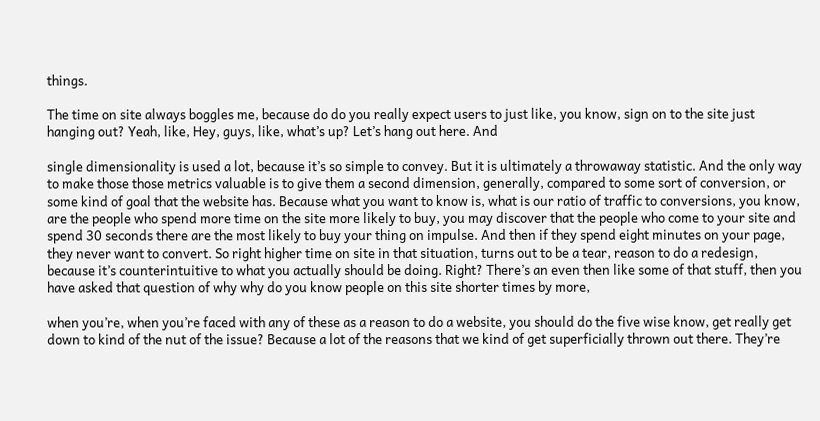things.

The time on site always boggles me, because do do you really expect users to just like, you know, sign on to the site just hanging out? Yeah, like, Hey, guys, like, what’s up? Let’s hang out here. And

single dimensionality is used a lot, because it’s so simple to convey. But it is ultimately a throwaway statistic. And the only way to make those those metrics valuable is to give them a second dimension, generally, compared to some sort of conversion, or some kind of goal that the website has. Because what you want to know is, what is our ratio of traffic to conversions, you know, are the people who spend more time on the site more likely to buy, you may discover that the people who come to your site and spend 30 seconds there are the most likely to buy your thing on impulse. And then if they spend eight minutes on your page, they never want to convert. So right higher time on site in that situation, turns out to be a tear, reason to do a redesign, because it’s counterintuitive to what you actually should be doing. Right? There’s an even then like some of that stuff, then you have asked that question of why why do you know people on this site shorter times by more,

when you’re, when you’re faced with any of these as a reason to do a website, you should do the five wise know, get really get down to kind of the nut of the issue? Because a lot of the reasons that we kind of get superficially thrown out there. They’re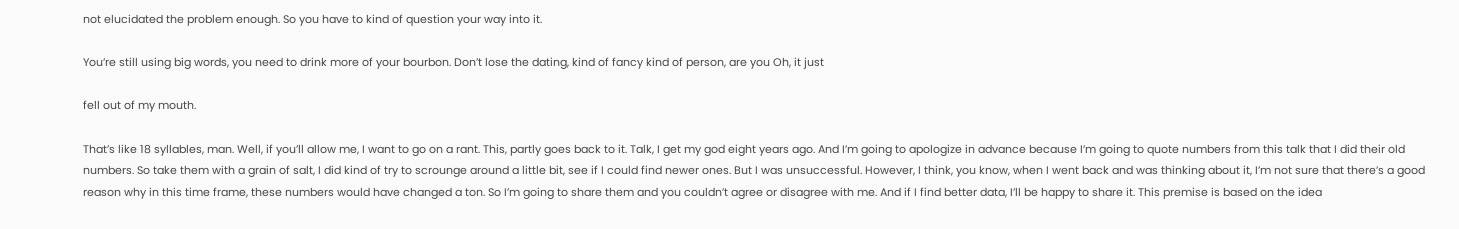not elucidated the problem enough. So you have to kind of question your way into it.

You’re still using big words, you need to drink more of your bourbon. Don’t lose the dating, kind of fancy kind of person, are you Oh, it just

fell out of my mouth.

That’s like 18 syllables, man. Well, if you’ll allow me, I want to go on a rant. This, partly goes back to it. Talk, I get my god eight years ago. And I’m going to apologize in advance because I’m going to quote numbers from this talk that I did their old numbers. So take them with a grain of salt, I did kind of try to scrounge around a little bit, see if I could find newer ones. But I was unsuccessful. However, I think, you know, when I went back and was thinking about it, I’m not sure that there’s a good reason why in this time frame, these numbers would have changed a ton. So I’m going to share them and you couldn’t agree or disagree with me. And if I find better data, I’ll be happy to share it. This premise is based on the idea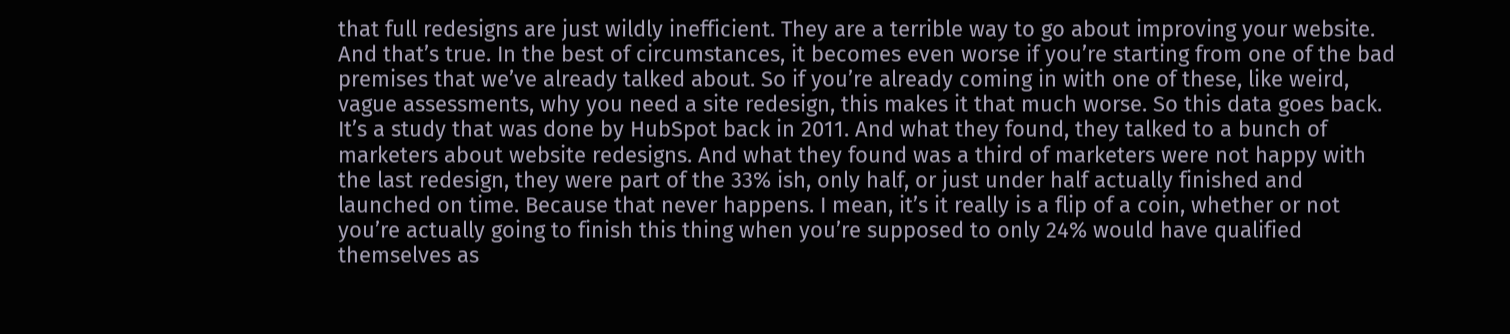that full redesigns are just wildly inefficient. They are a terrible way to go about improving your website. And that’s true. In the best of circumstances, it becomes even worse if you’re starting from one of the bad premises that we’ve already talked about. So if you’re already coming in with one of these, like weird, vague assessments, why you need a site redesign, this makes it that much worse. So this data goes back. It’s a study that was done by HubSpot back in 2011. And what they found, they talked to a bunch of marketers about website redesigns. And what they found was a third of marketers were not happy with the last redesign, they were part of the 33% ish, only half, or just under half actually finished and launched on time. Because that never happens. I mean, it’s it really is a flip of a coin, whether or not you’re actually going to finish this thing when you’re supposed to only 24% would have qualified themselves as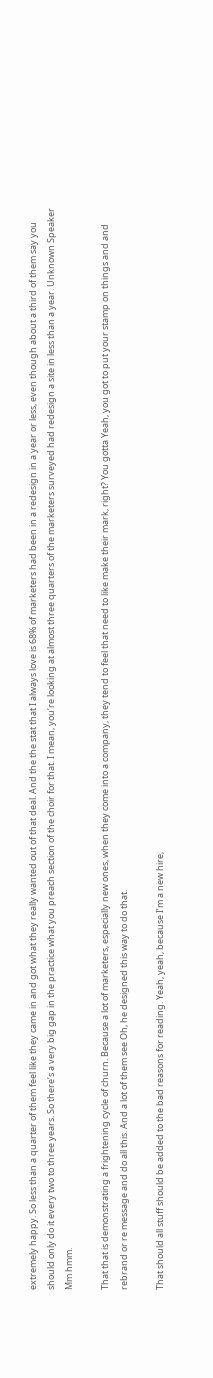extremely happy. So less than a quarter of them feel like they came in and got what they really wanted out of that deal. And the the stat that I always love is 68% of marketers had been in a redesign in a year or less, even though about a third of them say you should only do it every two to three years. So there’s a very big gap in the practice what you preach section of the choir for that. I mean, you’re looking at almost three quarters of the marketers surveyed had redesign a site in less than a year. Unknown Speaker Mm hmm.

That that is demonstrating a frightening cycle of churn. Because a lot of marketers, especially new ones, when they come into a company, they tend to feel that need to like make their mark, right? You gotta Yeah, you got to put your stamp on things and and rebrand or re message and do all this. And a lot of them see Oh, he designed this way to do that.

That should all stuff should be added to the bad reasons for reading. Yeah, yeah, because I’m a new hire,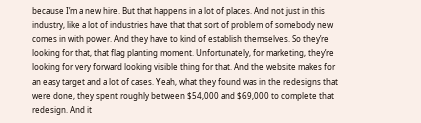because I’m a new hire. But that happens in a lot of places. And not just in this industry, like a lot of industries have that that sort of problem of somebody new comes in with power. And they have to kind of establish themselves. So they’re looking for that, that flag planting moment. Unfortunately, for marketing, they’re looking for very forward looking visible thing for that. And the website makes for an easy target and a lot of cases. Yeah, what they found was in the redesigns that were done, they spent roughly between $54,000 and $69,000 to complete that redesign. And it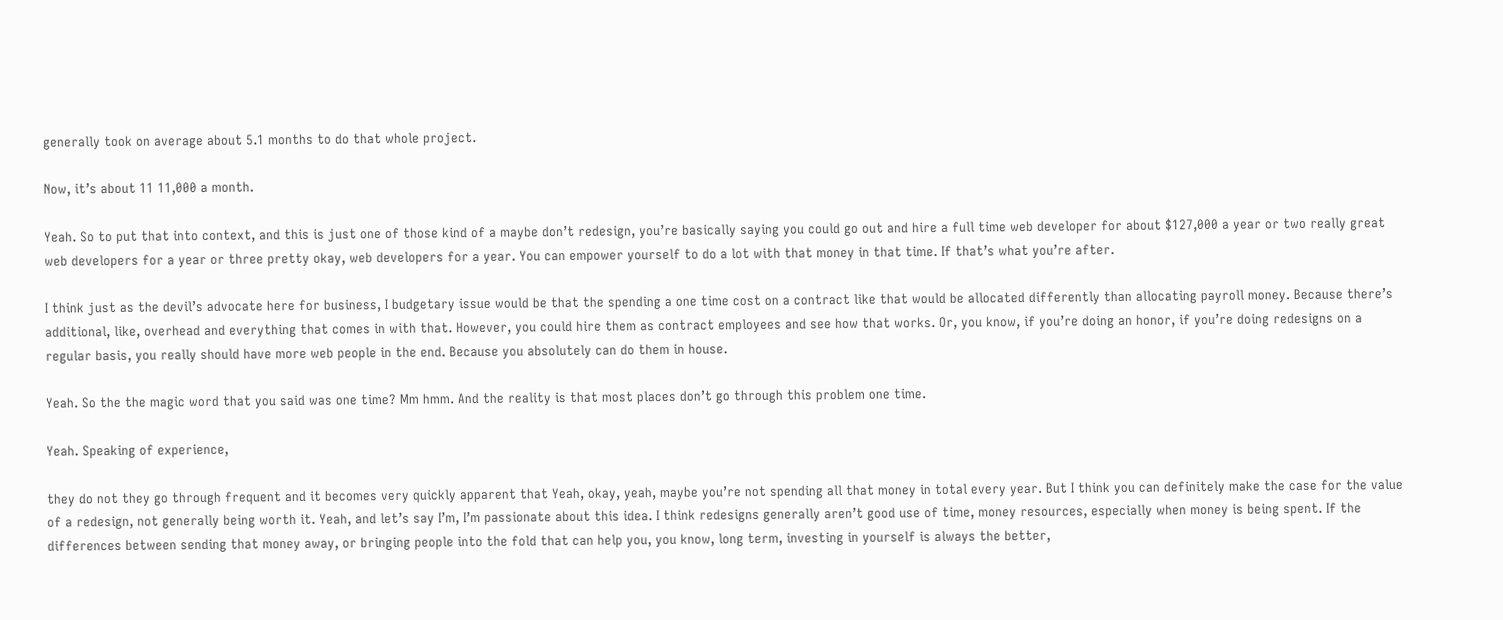generally took on average about 5.1 months to do that whole project.

Now, it’s about 11 11,000 a month.

Yeah. So to put that into context, and this is just one of those kind of a maybe don’t redesign, you’re basically saying you could go out and hire a full time web developer for about $127,000 a year or two really great web developers for a year or three pretty okay, web developers for a year. You can empower yourself to do a lot with that money in that time. If that’s what you’re after.

I think just as the devil’s advocate here for business, I budgetary issue would be that the spending a one time cost on a contract like that would be allocated differently than allocating payroll money. Because there’s additional, like, overhead and everything that comes in with that. However, you could hire them as contract employees and see how that works. Or, you know, if you’re doing an honor, if you’re doing redesigns on a regular basis, you really should have more web people in the end. Because you absolutely can do them in house.

Yeah. So the the magic word that you said was one time? Mm hmm. And the reality is that most places don’t go through this problem one time.

Yeah. Speaking of experience,

they do not they go through frequent and it becomes very quickly apparent that Yeah, okay, yeah, maybe you’re not spending all that money in total every year. But I think you can definitely make the case for the value of a redesign, not generally being worth it. Yeah, and let’s say I’m, I’m passionate about this idea. I think redesigns generally aren’t good use of time, money resources, especially when money is being spent. If the differences between sending that money away, or bringing people into the fold that can help you, you know, long term, investing in yourself is always the better,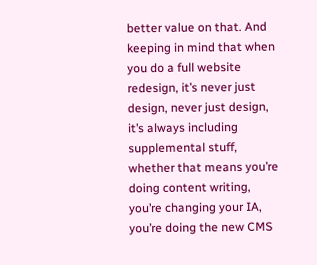better value on that. And keeping in mind that when you do a full website redesign, it’s never just design, never just design, it’s always including supplemental stuff, whether that means you’re doing content writing, you’re changing your IA, you’re doing the new CMS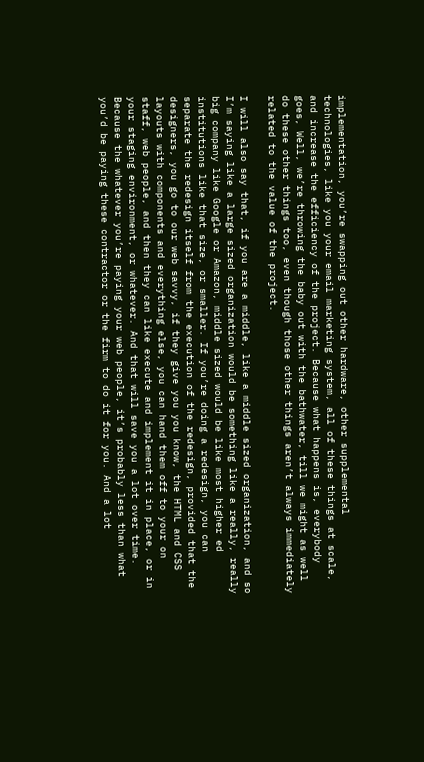implementation, you’re swapping out other hardware, other supplemental technologies, like you your email marketing system, all of these things at scale, and increase the efficiency of the project. Because what happens is, everybody goes, Well, we’re throwing the baby out with the bathwater, till we might as well do these other things too, even though those other things aren’t always immediately related to the value of the project.

I will also say that, if you are a middle, like a middle sized organization, and so I’m saying like a large sized organization would be something like a really, really big company like Google or Amazon, middle sized would be like most higher ed institutions like that size, or smaller. If you’re doing a redesign, you can separate the redesign itself from the execution of the redesign, provided that the designers, you go to our web savvy, if they give you you know, the HTML and CSS layouts with components and everything else, you can hand them off to your on staff, web people, and then they can like execute and implement it in place, or in your staging environment, or whatever. And that will save you a lot over time. Because the whatever you’re paying your web people, it’s probably less than what you’d be paying these contractor or the firm to do it for you. And a lot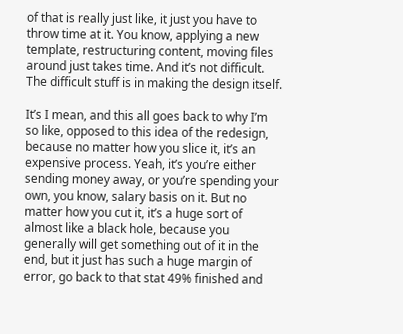of that is really just like, it just you have to throw time at it. You know, applying a new template, restructuring content, moving files around just takes time. And it’s not difficult. The difficult stuff is in making the design itself.

It’s I mean, and this all goes back to why I’m so like, opposed to this idea of the redesign, because no matter how you slice it, it’s an expensive process. Yeah, it’s you’re either sending money away, or you’re spending your own, you know, salary basis on it. But no matter how you cut it, it’s a huge sort of almost like a black hole, because you generally will get something out of it in the end, but it just has such a huge margin of error, go back to that stat 49% finished and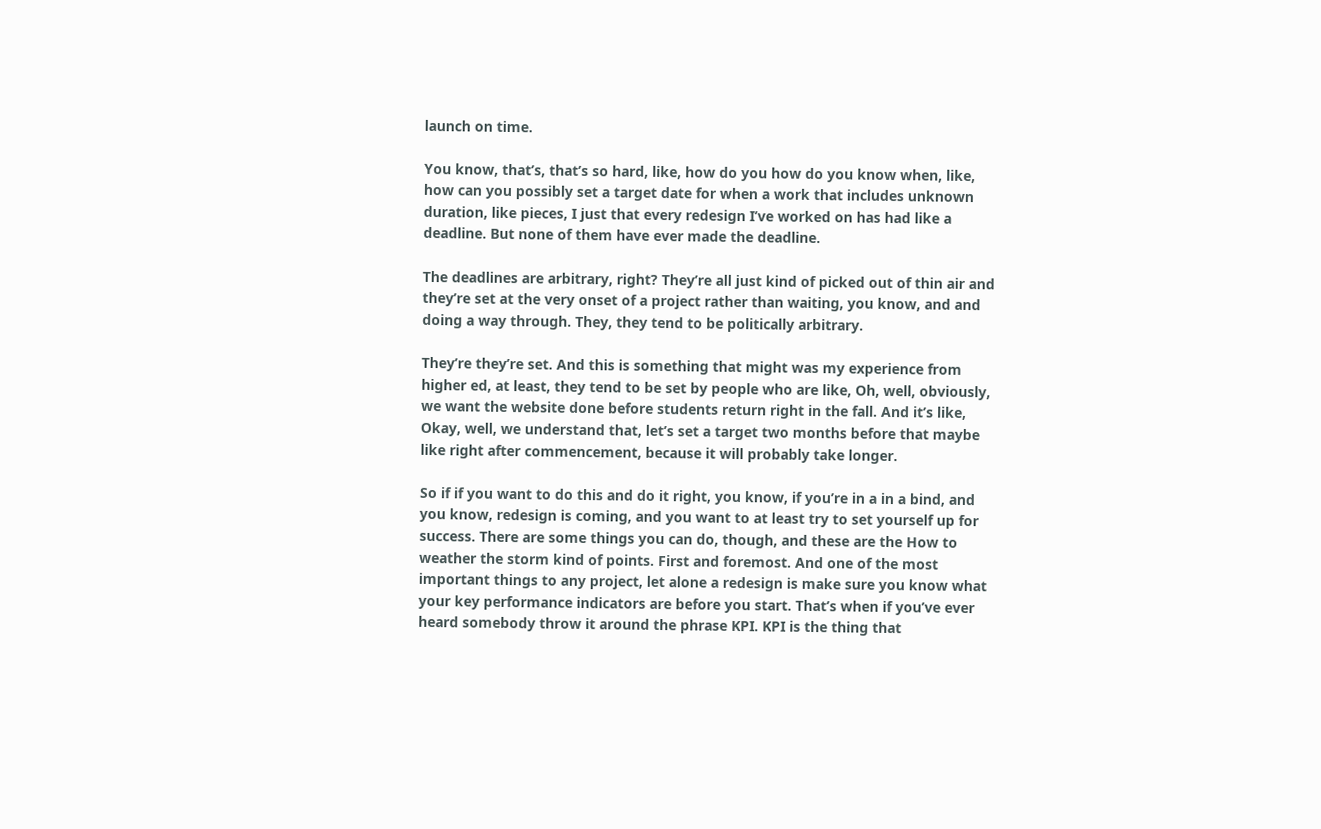launch on time.

You know, that’s, that’s so hard, like, how do you how do you know when, like, how can you possibly set a target date for when a work that includes unknown duration, like pieces, I just that every redesign I’ve worked on has had like a deadline. But none of them have ever made the deadline.

The deadlines are arbitrary, right? They’re all just kind of picked out of thin air and they’re set at the very onset of a project rather than waiting, you know, and and doing a way through. They, they tend to be politically arbitrary.

They’re they’re set. And this is something that might was my experience from higher ed, at least, they tend to be set by people who are like, Oh, well, obviously, we want the website done before students return right in the fall. And it’s like, Okay, well, we understand that, let’s set a target two months before that maybe like right after commencement, because it will probably take longer.

So if if you want to do this and do it right, you know, if you’re in a in a bind, and you know, redesign is coming, and you want to at least try to set yourself up for success. There are some things you can do, though, and these are the How to weather the storm kind of points. First and foremost. And one of the most important things to any project, let alone a redesign is make sure you know what your key performance indicators are before you start. That’s when if you’ve ever heard somebody throw it around the phrase KPI. KPI is the thing that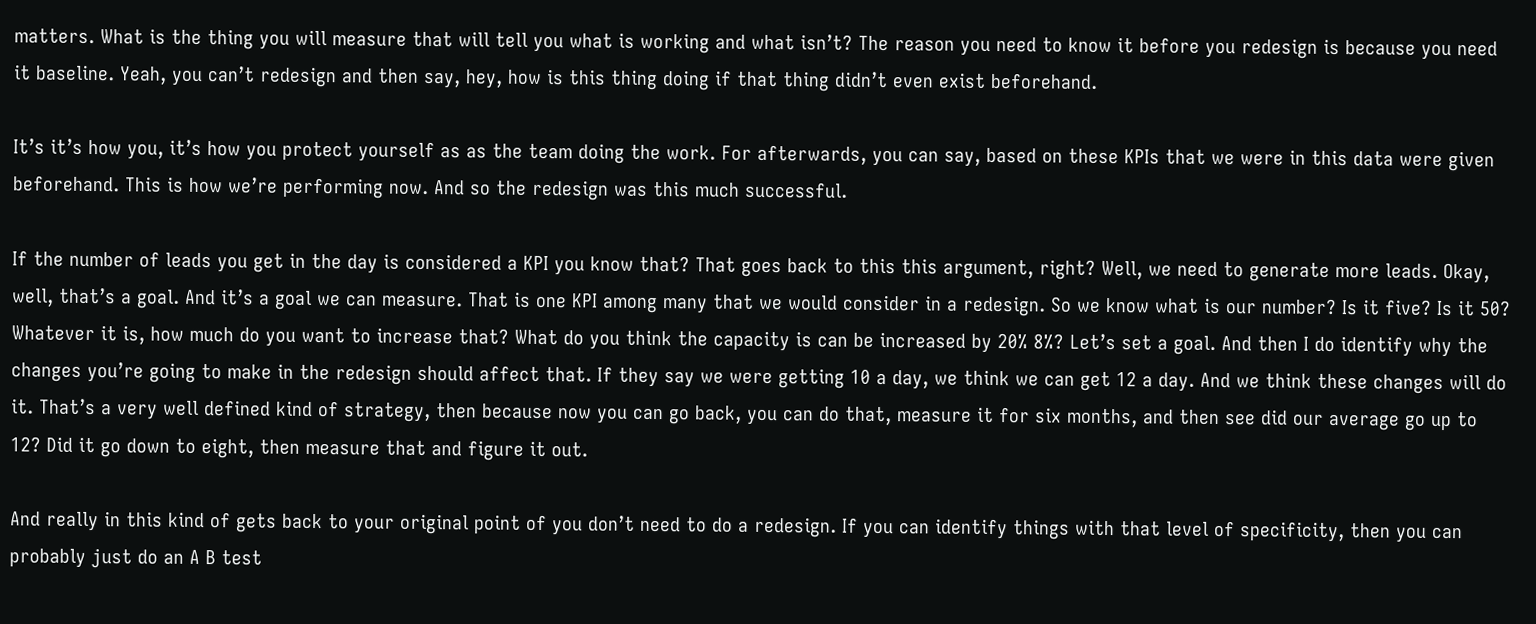matters. What is the thing you will measure that will tell you what is working and what isn’t? The reason you need to know it before you redesign is because you need it baseline. Yeah, you can’t redesign and then say, hey, how is this thing doing if that thing didn’t even exist beforehand.

It’s it’s how you, it’s how you protect yourself as as the team doing the work. For afterwards, you can say, based on these KPIs that we were in this data were given beforehand. This is how we’re performing now. And so the redesign was this much successful.

If the number of leads you get in the day is considered a KPI you know that? That goes back to this this argument, right? Well, we need to generate more leads. Okay, well, that’s a goal. And it’s a goal we can measure. That is one KPI among many that we would consider in a redesign. So we know what is our number? Is it five? Is it 50? Whatever it is, how much do you want to increase that? What do you think the capacity is can be increased by 20% 8%? Let’s set a goal. And then I do identify why the changes you’re going to make in the redesign should affect that. If they say we were getting 10 a day, we think we can get 12 a day. And we think these changes will do it. That’s a very well defined kind of strategy, then because now you can go back, you can do that, measure it for six months, and then see did our average go up to 12? Did it go down to eight, then measure that and figure it out.

And really in this kind of gets back to your original point of you don’t need to do a redesign. If you can identify things with that level of specificity, then you can probably just do an A B test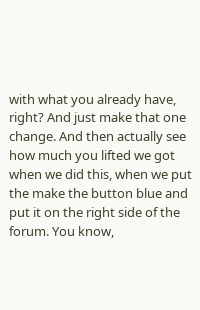with what you already have, right? And just make that one change. And then actually see how much you lifted we got when we did this, when we put the make the button blue and put it on the right side of the forum. You know,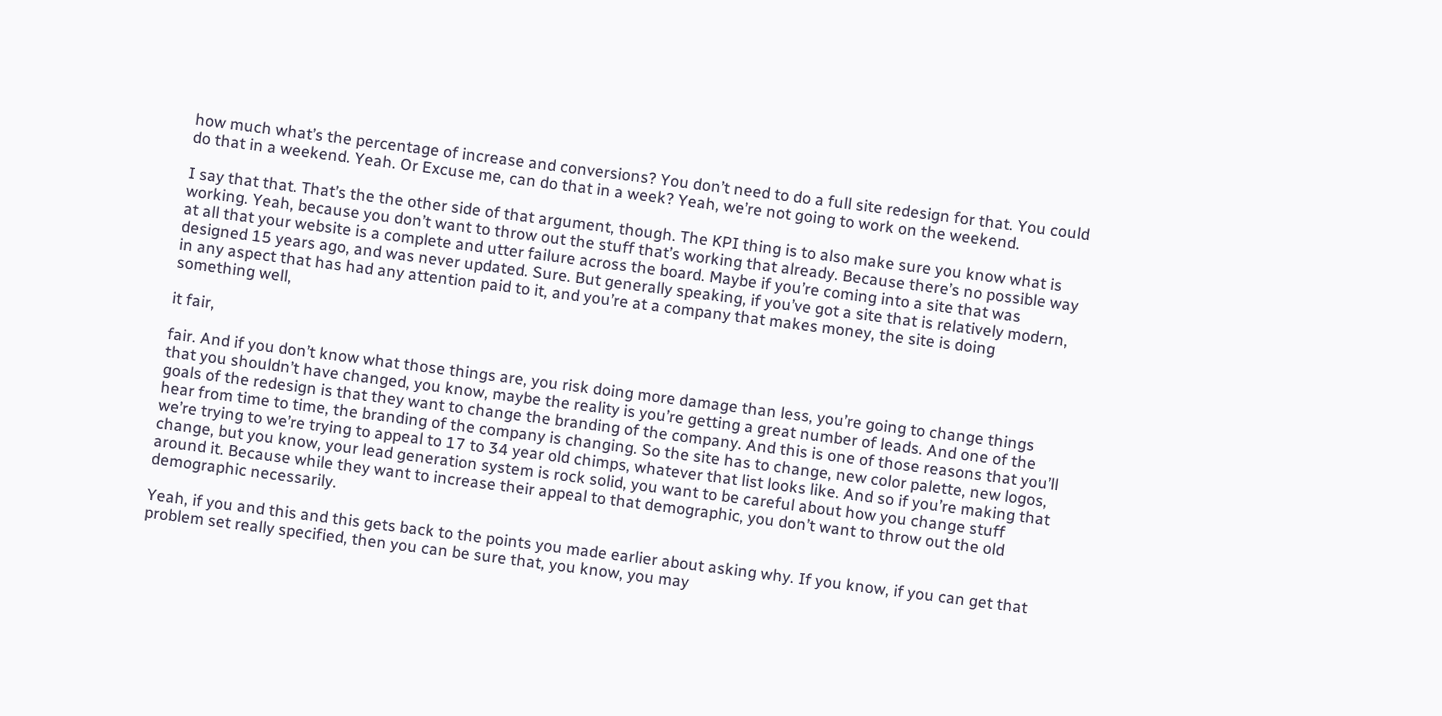how much what’s the percentage of increase and conversions? You don’t need to do a full site redesign for that. You could do that in a weekend. Yeah. Or Excuse me, can do that in a week? Yeah, we’re not going to work on the weekend.

I say that that. That’s the the other side of that argument, though. The KPI thing is to also make sure you know what is working. Yeah, because you don’t want to throw out the stuff that’s working that already. Because there’s no possible way at all that your website is a complete and utter failure across the board. Maybe if you’re coming into a site that was designed 15 years ago, and was never updated. Sure. But generally speaking, if you’ve got a site that is relatively modern, in any aspect that has had any attention paid to it, and you’re at a company that makes money, the site is doing something well,

it fair,

fair. And if you don’t know what those things are, you risk doing more damage than less, you’re going to change things that you shouldn’t have changed, you know, maybe the reality is you’re getting a great number of leads. And one of the goals of the redesign is that they want to change the branding of the company. And this is one of those reasons that you’ll hear from time to time, the branding of the company is changing. So the site has to change, new color palette, new logos, we’re trying to we’re trying to appeal to 17 to 34 year old chimps, whatever that list looks like. And so if you’re making that change, but you know, your lead generation system is rock solid, you want to be careful about how you change stuff around it. Because while they want to increase their appeal to that demographic, you don’t want to throw out the old demographic necessarily.

Yeah, if you and this and this gets back to the points you made earlier about asking why. If you know, if you can get that problem set really specified, then you can be sure that, you know, you may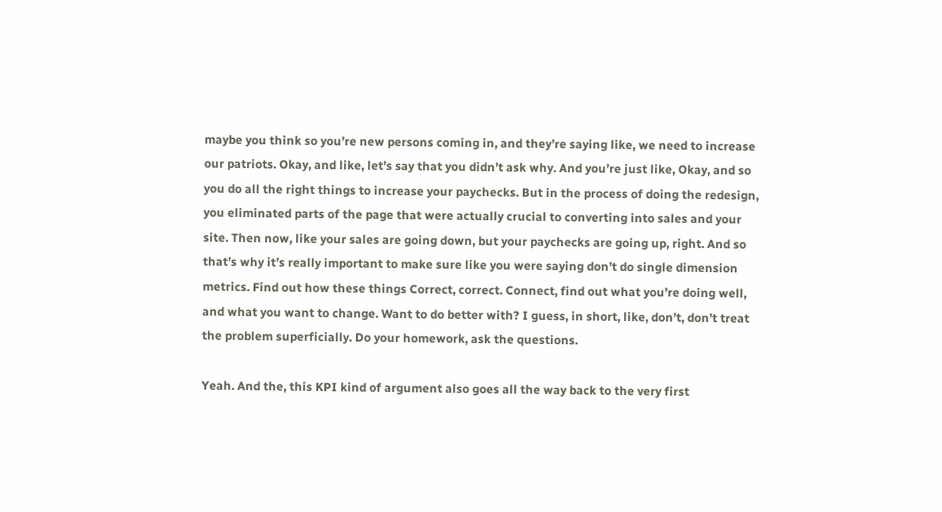maybe you think so you’re new persons coming in, and they’re saying like, we need to increase our patriots. Okay, and like, let’s say that you didn’t ask why. And you’re just like, Okay, and so you do all the right things to increase your paychecks. But in the process of doing the redesign, you eliminated parts of the page that were actually crucial to converting into sales and your site. Then now, like your sales are going down, but your paychecks are going up, right. And so that’s why it’s really important to make sure like you were saying don’t do single dimension metrics. Find out how these things Correct, correct. Connect, find out what you’re doing well, and what you want to change. Want to do better with? I guess, in short, like, don’t, don’t treat the problem superficially. Do your homework, ask the questions.

Yeah. And the, this KPI kind of argument also goes all the way back to the very first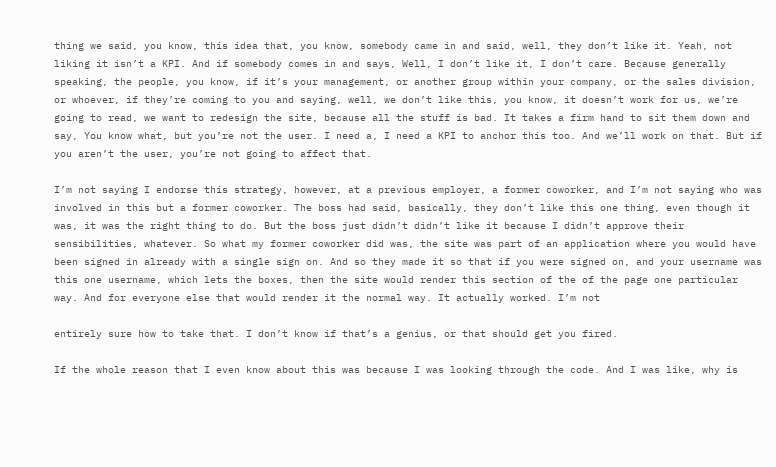thing we said, you know, this idea that, you know, somebody came in and said, well, they don’t like it. Yeah, not liking it isn’t a KPI. And if somebody comes in and says, Well, I don’t like it, I don’t care. Because generally speaking, the people, you know, if it’s your management, or another group within your company, or the sales division, or whoever, if they’re coming to you and saying, well, we don’t like this, you know, it doesn’t work for us, we’re going to read, we want to redesign the site, because all the stuff is bad. It takes a firm hand to sit them down and say, You know what, but you’re not the user. I need a, I need a KPI to anchor this too. And we’ll work on that. But if you aren’t the user, you’re not going to affect that.

I’m not saying I endorse this strategy, however, at a previous employer, a former coworker, and I’m not saying who was involved in this but a former coworker. The boss had said, basically, they don’t like this one thing, even though it was, it was the right thing to do. But the boss just didn’t didn’t like it because I didn’t approve their sensibilities, whatever. So what my former coworker did was, the site was part of an application where you would have been signed in already with a single sign on. And so they made it so that if you were signed on, and your username was this one username, which lets the boxes, then the site would render this section of the of the page one particular way. And for everyone else that would render it the normal way. It actually worked. I’m not

entirely sure how to take that. I don’t know if that’s a genius, or that should get you fired.

If the whole reason that I even know about this was because I was looking through the code. And I was like, why is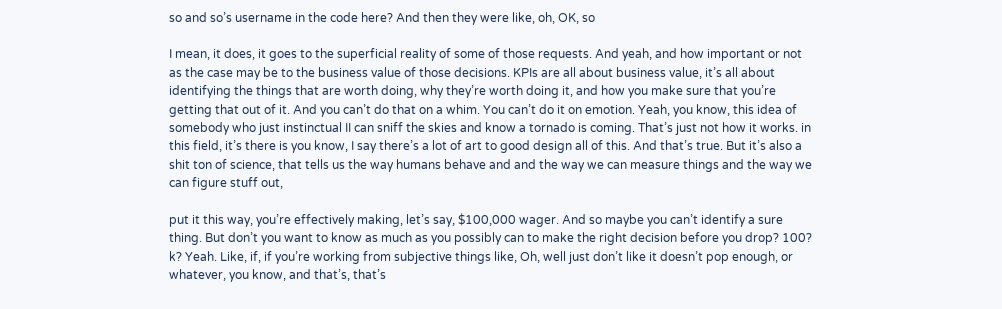so and so’s username in the code here? And then they were like, oh, OK, so

I mean, it does, it goes to the superficial reality of some of those requests. And yeah, and how important or not as the case may be to the business value of those decisions. KPIs are all about business value, it’s all about identifying the things that are worth doing, why they’re worth doing it, and how you make sure that you’re getting that out of it. And you can’t do that on a whim. You can’t do it on emotion. Yeah, you know, this idea of somebody who just instinctual II can sniff the skies and know a tornado is coming. That’s just not how it works. in this field, it’s there is you know, I say there’s a lot of art to good design all of this. And that’s true. But it’s also a shit ton of science, that tells us the way humans behave and and the way we can measure things and the way we can figure stuff out,

put it this way, you’re effectively making, let’s say, $100,000 wager. And so maybe you can’t identify a sure thing. But don’t you want to know as much as you possibly can to make the right decision before you drop? 100? k? Yeah. Like, if, if you’re working from subjective things like, Oh, well just don’t like it doesn’t pop enough, or whatever, you know, and that’s, that’s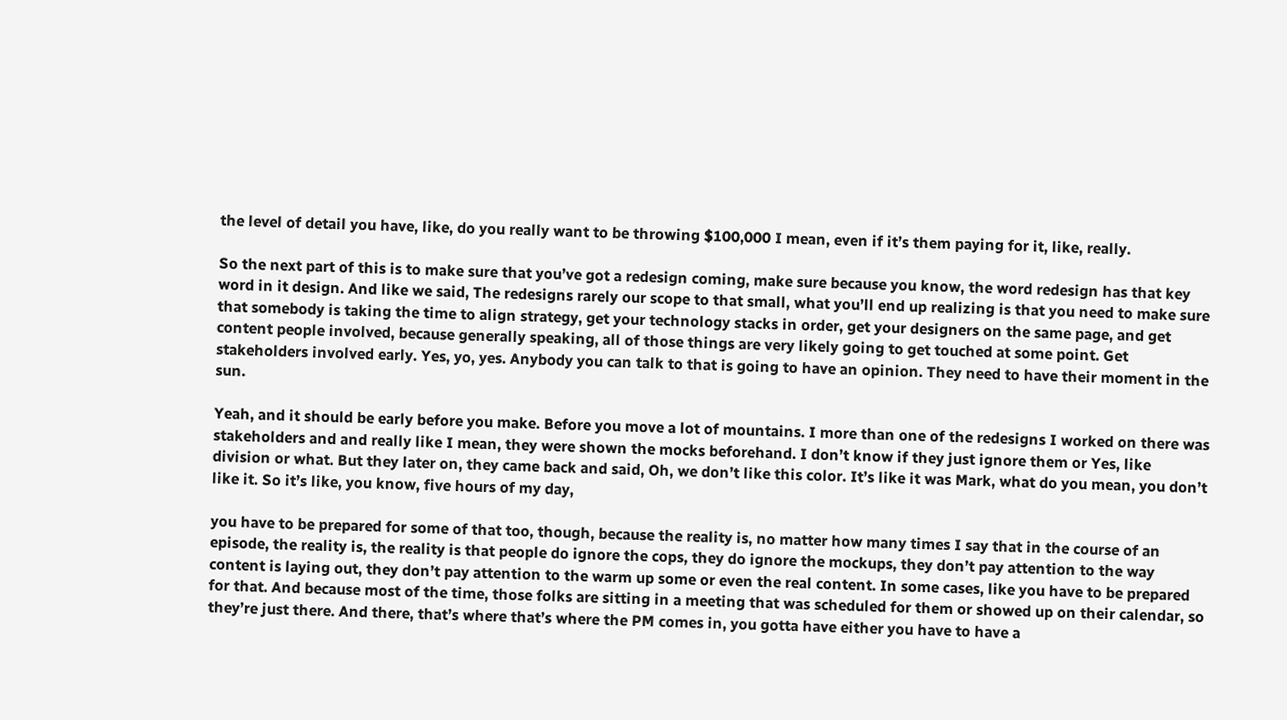the level of detail you have, like, do you really want to be throwing $100,000 I mean, even if it’s them paying for it, like, really.

So the next part of this is to make sure that you’ve got a redesign coming, make sure because you know, the word redesign has that key word in it design. And like we said, The redesigns rarely our scope to that small, what you’ll end up realizing is that you need to make sure that somebody is taking the time to align strategy, get your technology stacks in order, get your designers on the same page, and get content people involved, because generally speaking, all of those things are very likely going to get touched at some point. Get stakeholders involved early. Yes, yo, yes. Anybody you can talk to that is going to have an opinion. They need to have their moment in the sun.

Yeah, and it should be early before you make. Before you move a lot of mountains. I more than one of the redesigns I worked on there was stakeholders and and really like I mean, they were shown the mocks beforehand. I don’t know if they just ignore them or Yes, like division or what. But they later on, they came back and said, Oh, we don’t like this color. It’s like it was Mark, what do you mean, you don’t like it. So it’s like, you know, five hours of my day,

you have to be prepared for some of that too, though, because the reality is, no matter how many times I say that in the course of an episode, the reality is, the reality is that people do ignore the cops, they do ignore the mockups, they don’t pay attention to the way content is laying out, they don’t pay attention to the warm up some or even the real content. In some cases, like you have to be prepared for that. And because most of the time, those folks are sitting in a meeting that was scheduled for them or showed up on their calendar, so they’re just there. And there, that’s where that’s where the PM comes in, you gotta have either you have to have a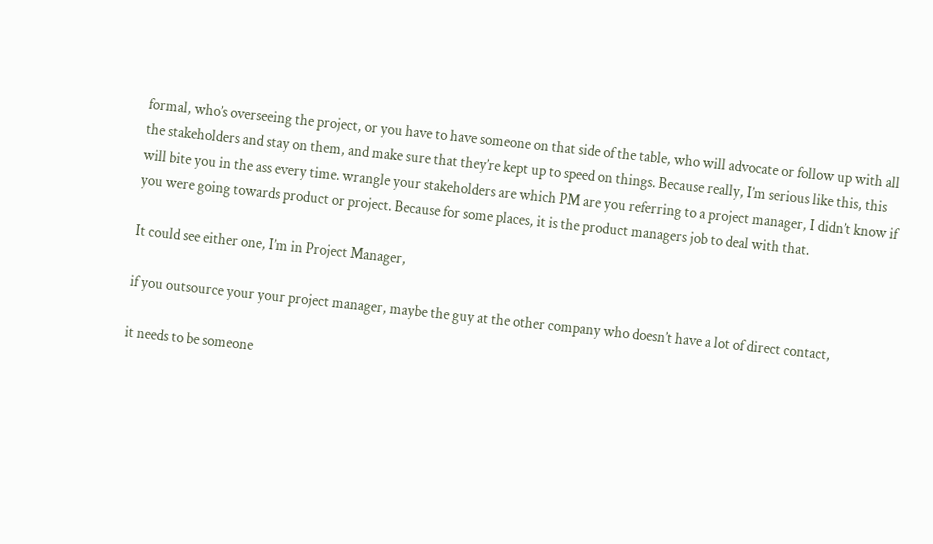formal, who’s overseeing the project, or you have to have someone on that side of the table, who will advocate or follow up with all the stakeholders and stay on them, and make sure that they’re kept up to speed on things. Because really, I’m serious like this, this will bite you in the ass every time. wrangle your stakeholders are which PM are you referring to a project manager, I didn’t know if you were going towards product or project. Because for some places, it is the product managers job to deal with that.

It could see either one, I’m in Project Manager,

if you outsource your your project manager, maybe the guy at the other company who doesn’t have a lot of direct contact,

it needs to be someone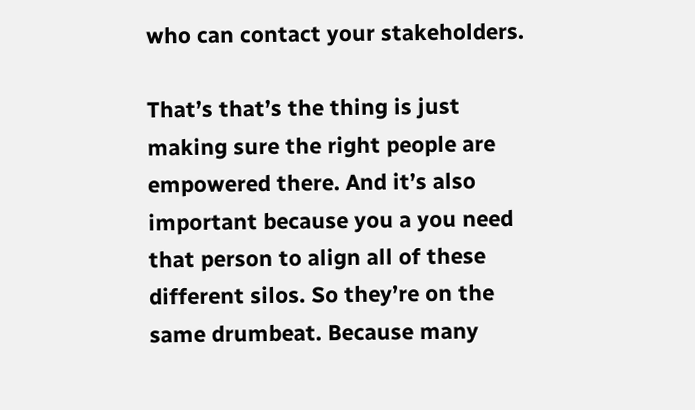who can contact your stakeholders.

That’s that’s the thing is just making sure the right people are empowered there. And it’s also important because you a you need that person to align all of these different silos. So they’re on the same drumbeat. Because many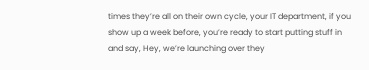times they’re all on their own cycle, your IT department, if you show up a week before, you’re ready to start putting stuff in and say, Hey, we’re launching over they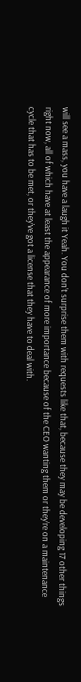will see a mass, you have a laugh it Yeah. You don’t surprise them with requests like that, because they may be developing 17 other things right now, all of which have at least the appearance of more importance because of the CEO wanting them or they’re on a maintenance cycle that has to be met, or they’ve got a license that they have to deal with.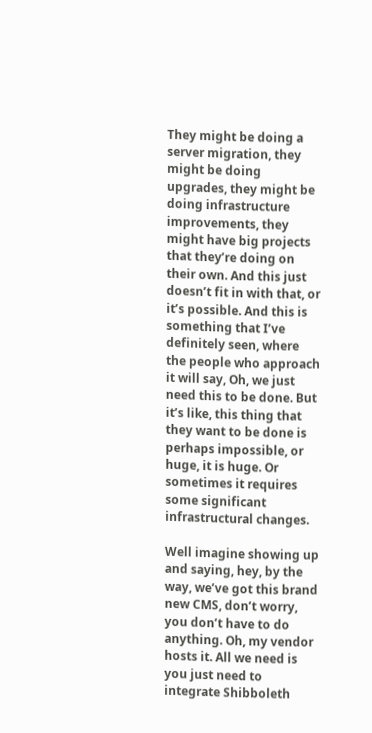They might be doing a server migration, they might be doing upgrades, they might be doing infrastructure improvements, they might have big projects that they’re doing on their own. And this just doesn’t fit in with that, or it’s possible. And this is something that I’ve definitely seen, where the people who approach it will say, Oh, we just need this to be done. But it’s like, this thing that they want to be done is perhaps impossible, or huge, it is huge. Or sometimes it requires some significant infrastructural changes.

Well imagine showing up and saying, hey, by the way, we’ve got this brand new CMS, don’t worry, you don’t have to do anything. Oh, my vendor hosts it. All we need is you just need to integrate Shibboleth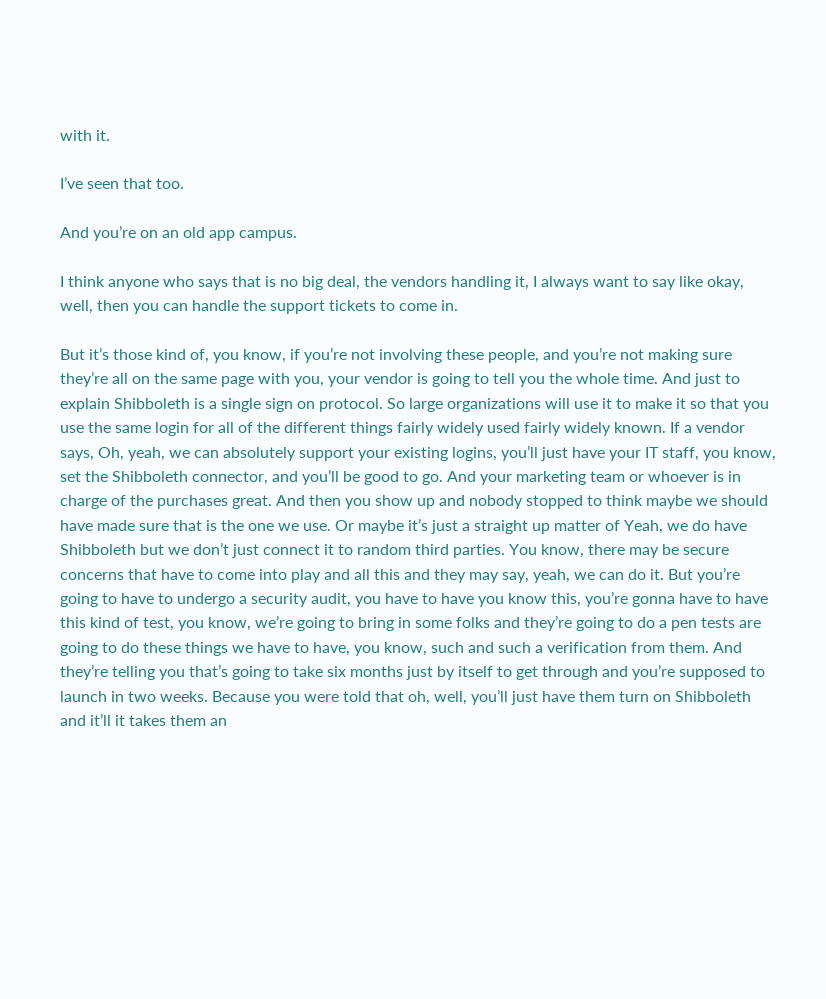with it.

I’ve seen that too.

And you’re on an old app campus.

I think anyone who says that is no big deal, the vendors handling it, I always want to say like okay, well, then you can handle the support tickets to come in.

But it’s those kind of, you know, if you’re not involving these people, and you’re not making sure they’re all on the same page with you, your vendor is going to tell you the whole time. And just to explain Shibboleth is a single sign on protocol. So large organizations will use it to make it so that you use the same login for all of the different things fairly widely used fairly widely known. If a vendor says, Oh, yeah, we can absolutely support your existing logins, you’ll just have your IT staff, you know, set the Shibboleth connector, and you’ll be good to go. And your marketing team or whoever is in charge of the purchases great. And then you show up and nobody stopped to think maybe we should have made sure that is the one we use. Or maybe it’s just a straight up matter of Yeah, we do have Shibboleth but we don’t just connect it to random third parties. You know, there may be secure concerns that have to come into play and all this and they may say, yeah, we can do it. But you’re going to have to undergo a security audit, you have to have you know this, you’re gonna have to have this kind of test, you know, we’re going to bring in some folks and they’re going to do a pen tests are going to do these things we have to have, you know, such and such a verification from them. And they’re telling you that’s going to take six months just by itself to get through and you’re supposed to launch in two weeks. Because you were told that oh, well, you’ll just have them turn on Shibboleth and it’ll it takes them an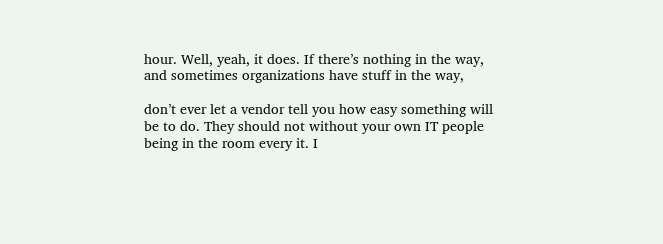hour. Well, yeah, it does. If there’s nothing in the way, and sometimes organizations have stuff in the way,

don’t ever let a vendor tell you how easy something will be to do. They should not without your own IT people being in the room every it. I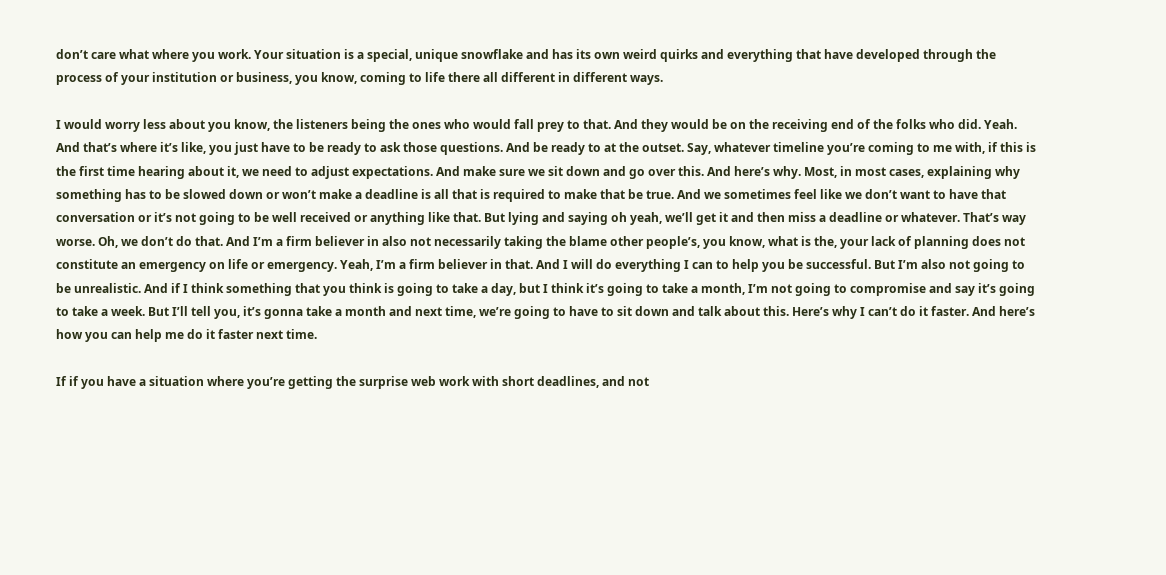don’t care what where you work. Your situation is a special, unique snowflake and has its own weird quirks and everything that have developed through the process of your institution or business, you know, coming to life there all different in different ways.

I would worry less about you know, the listeners being the ones who would fall prey to that. And they would be on the receiving end of the folks who did. Yeah. And that’s where it’s like, you just have to be ready to ask those questions. And be ready to at the outset. Say, whatever timeline you’re coming to me with, if this is the first time hearing about it, we need to adjust expectations. And make sure we sit down and go over this. And here’s why. Most, in most cases, explaining why something has to be slowed down or won’t make a deadline is all that is required to make that be true. And we sometimes feel like we don’t want to have that conversation or it’s not going to be well received or anything like that. But lying and saying oh yeah, we’ll get it and then miss a deadline or whatever. That’s way worse. Oh, we don’t do that. And I’m a firm believer in also not necessarily taking the blame other people’s, you know, what is the, your lack of planning does not constitute an emergency on life or emergency. Yeah, I’m a firm believer in that. And I will do everything I can to help you be successful. But I’m also not going to be unrealistic. And if I think something that you think is going to take a day, but I think it’s going to take a month, I’m not going to compromise and say it’s going to take a week. But I’ll tell you, it’s gonna take a month and next time, we’re going to have to sit down and talk about this. Here’s why I can’t do it faster. And here’s how you can help me do it faster next time.

If if you have a situation where you’re getting the surprise web work with short deadlines, and not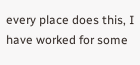every place does this, I have worked for some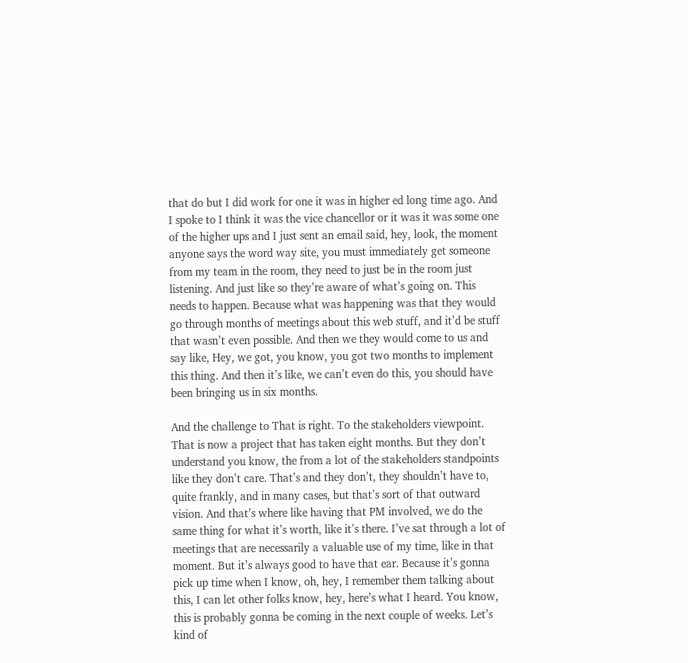that do but I did work for one it was in higher ed long time ago. And I spoke to I think it was the vice chancellor or it was it was some one of the higher ups and I just sent an email said, hey, look, the moment anyone says the word way site, you must immediately get someone from my team in the room, they need to just be in the room just listening. And just like so they’re aware of what’s going on. This needs to happen. Because what was happening was that they would go through months of meetings about this web stuff, and it’d be stuff that wasn’t even possible. And then we they would come to us and say like, Hey, we got, you know, you got two months to implement this thing. And then it’s like, we can’t even do this, you should have been bringing us in six months.

And the challenge to That is right. To the stakeholders viewpoint. That is now a project that has taken eight months. But they don’t understand you know, the from a lot of the stakeholders standpoints like they don’t care. That’s and they don’t, they shouldn’t have to, quite frankly, and in many cases, but that’s sort of that outward vision. And that’s where like having that PM involved, we do the same thing for what it’s worth, like it’s there. I’ve sat through a lot of meetings that are necessarily a valuable use of my time, like in that moment. But it’s always good to have that ear. Because it’s gonna pick up time when I know, oh, hey, I remember them talking about this, I can let other folks know, hey, here’s what I heard. You know, this is probably gonna be coming in the next couple of weeks. Let’s kind of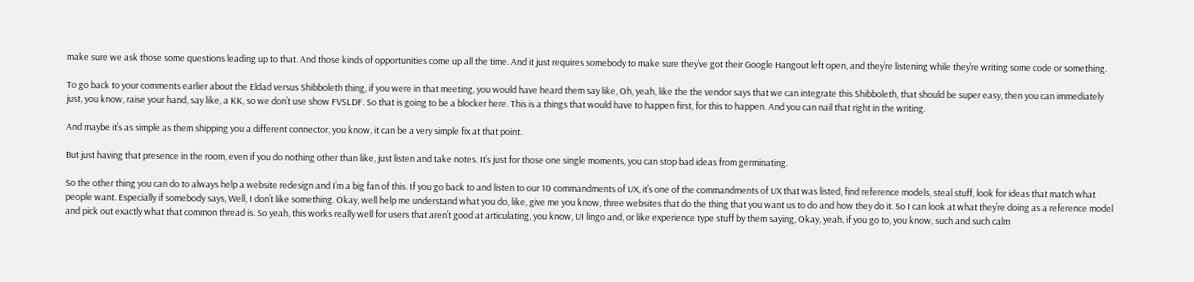make sure we ask those some questions leading up to that. And those kinds of opportunities come up all the time. And it just requires somebody to make sure they’ve got their Google Hangout left open, and they’re listening while they’re writing some code or something.

To go back to your comments earlier about the Eldad versus Shibboleth thing, if you were in that meeting, you would have heard them say like, Oh, yeah, like the the vendor says that we can integrate this Shibboleth, that should be super easy, then you can immediately just, you know, raise your hand, say like, a KK, so we don’t use show FVSLDF. So that is going to be a blocker here. This is a things that would have to happen first, for this to happen. And you can nail that right in the writing.

And maybe it’s as simple as them shipping you a different connector, you know, it can be a very simple fix at that point.

But just having that presence in the room, even if you do nothing other than like, just listen and take notes. It’s just for those one single moments, you can stop bad ideas from germinating.

So the other thing you can do to always help a website redesign and I’m a big fan of this. If you go back to and listen to our 10 commandments of UX, it’s one of the commandments of UX that was listed, find reference models, steal stuff, look for ideas that match what people want. Especially if somebody says, Well, I don’t like something. Okay, well help me understand what you do, like, give me you know, three websites that do the thing that you want us to do and how they do it. So I can look at what they’re doing as a reference model and pick out exactly what that common thread is. So yeah, this works really well for users that aren’t good at articulating, you know, UI lingo and, or like experience type stuff by them saying, Okay, yeah, if you go to, you know, such and such calm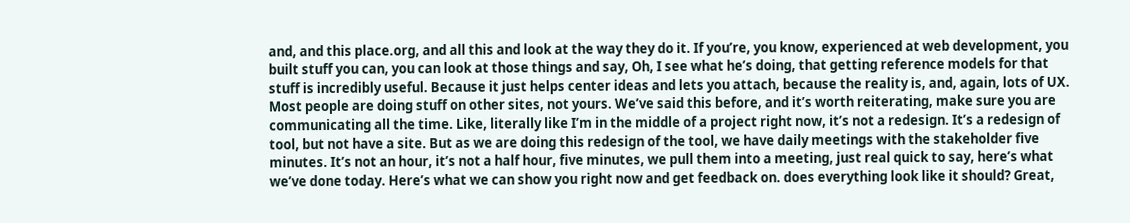and, and this place.org, and all this and look at the way they do it. If you’re, you know, experienced at web development, you built stuff you can, you can look at those things and say, Oh, I see what he’s doing, that getting reference models for that stuff is incredibly useful. Because it just helps center ideas and lets you attach, because the reality is, and, again, lots of UX. Most people are doing stuff on other sites, not yours. We’ve said this before, and it’s worth reiterating, make sure you are communicating all the time. Like, literally like I’m in the middle of a project right now, it’s not a redesign. It’s a redesign of tool, but not have a site. But as we are doing this redesign of the tool, we have daily meetings with the stakeholder five minutes. It’s not an hour, it’s not a half hour, five minutes, we pull them into a meeting, just real quick to say, here’s what we’ve done today. Here’s what we can show you right now and get feedback on. does everything look like it should? Great,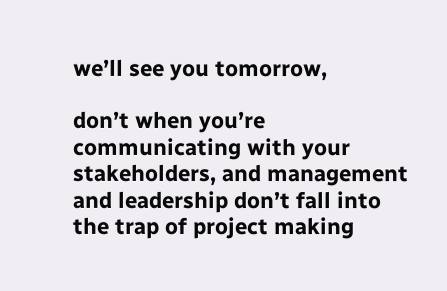we’ll see you tomorrow,

don’t when you’re communicating with your stakeholders, and management and leadership don’t fall into the trap of project making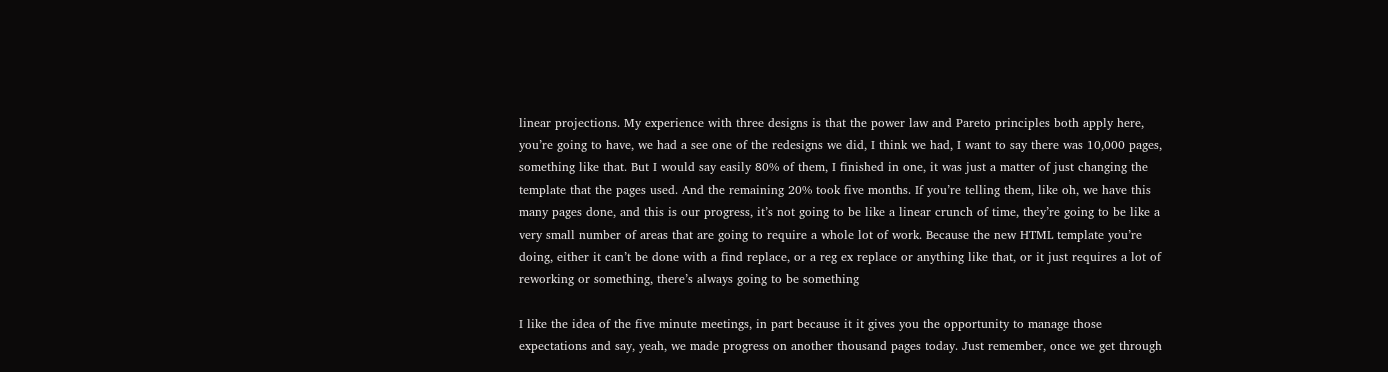linear projections. My experience with three designs is that the power law and Pareto principles both apply here, you’re going to have, we had a see one of the redesigns we did, I think we had, I want to say there was 10,000 pages, something like that. But I would say easily 80% of them, I finished in one, it was just a matter of just changing the template that the pages used. And the remaining 20% took five months. If you’re telling them, like oh, we have this many pages done, and this is our progress, it’s not going to be like a linear crunch of time, they’re going to be like a very small number of areas that are going to require a whole lot of work. Because the new HTML template you’re doing, either it can’t be done with a find replace, or a reg ex replace or anything like that, or it just requires a lot of reworking or something, there’s always going to be something

I like the idea of the five minute meetings, in part because it it gives you the opportunity to manage those expectations and say, yeah, we made progress on another thousand pages today. Just remember, once we get through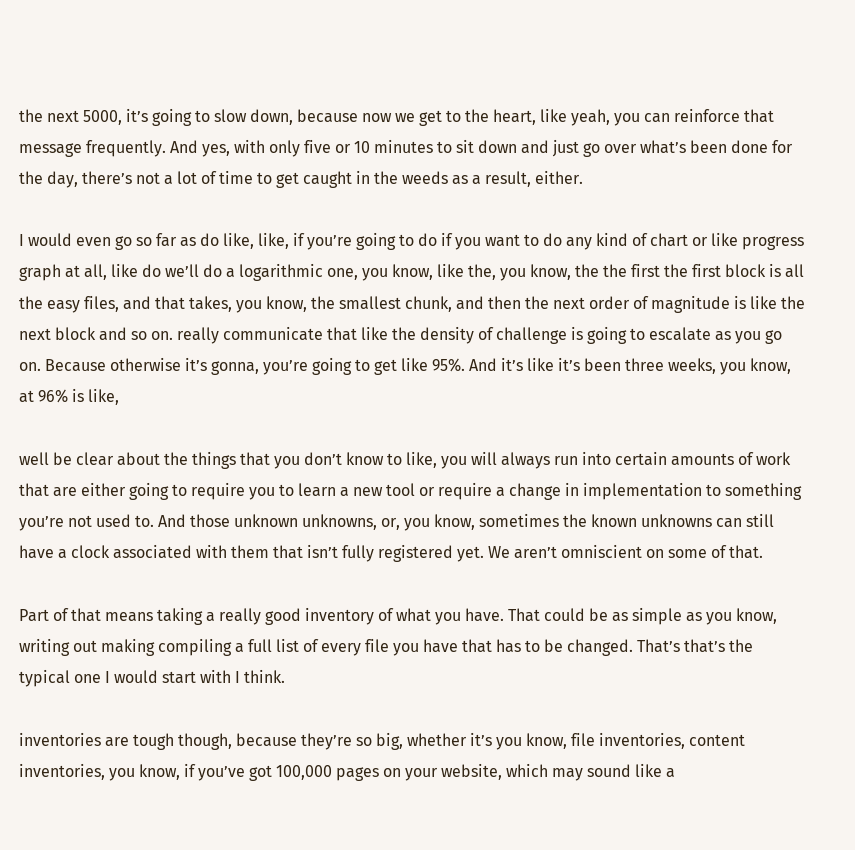the next 5000, it’s going to slow down, because now we get to the heart, like yeah, you can reinforce that message frequently. And yes, with only five or 10 minutes to sit down and just go over what’s been done for the day, there’s not a lot of time to get caught in the weeds as a result, either.

I would even go so far as do like, like, if you’re going to do if you want to do any kind of chart or like progress graph at all, like do we’ll do a logarithmic one, you know, like the, you know, the the first the first block is all the easy files, and that takes, you know, the smallest chunk, and then the next order of magnitude is like the next block and so on. really communicate that like the density of challenge is going to escalate as you go on. Because otherwise it’s gonna, you’re going to get like 95%. And it’s like it’s been three weeks, you know, at 96% is like,

well be clear about the things that you don’t know to like, you will always run into certain amounts of work that are either going to require you to learn a new tool or require a change in implementation to something you’re not used to. And those unknown unknowns, or, you know, sometimes the known unknowns can still have a clock associated with them that isn’t fully registered yet. We aren’t omniscient on some of that.

Part of that means taking a really good inventory of what you have. That could be as simple as you know, writing out making compiling a full list of every file you have that has to be changed. That’s that’s the typical one I would start with I think.

inventories are tough though, because they’re so big, whether it’s you know, file inventories, content inventories, you know, if you’ve got 100,000 pages on your website, which may sound like a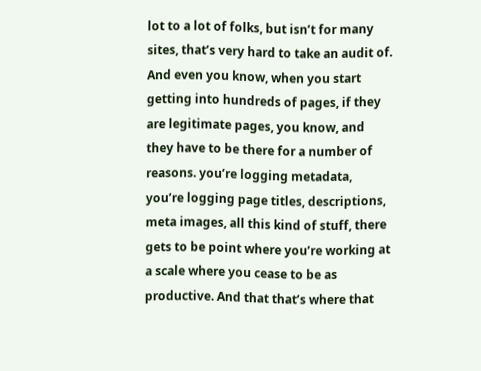lot to a lot of folks, but isn’t for many sites, that’s very hard to take an audit of. And even you know, when you start getting into hundreds of pages, if they are legitimate pages, you know, and they have to be there for a number of reasons. you’re logging metadata, you’re logging page titles, descriptions, meta images, all this kind of stuff, there gets to be point where you’re working at a scale where you cease to be as productive. And that that’s where that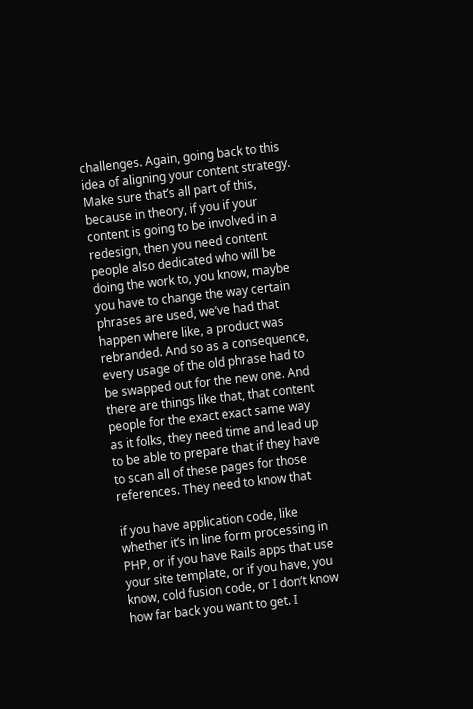challenges. Again, going back to this idea of aligning your content strategy. Make sure that’s all part of this, because in theory, if you if your content is going to be involved in a redesign, then you need content people also dedicated who will be doing the work to, you know, maybe you have to change the way certain phrases are used, we’ve had that happen where like, a product was rebranded. And so as a consequence, every usage of the old phrase had to be swapped out for the new one. And there are things like that, that content people for the exact exact same way as it folks, they need time and lead up to be able to prepare that if they have to scan all of these pages for those references. They need to know that

if you have application code, like whether it’s in line form processing in PHP, or if you have Rails apps that use your site template, or if you have, you know, cold fusion code, or I don’t know how far back you want to get. I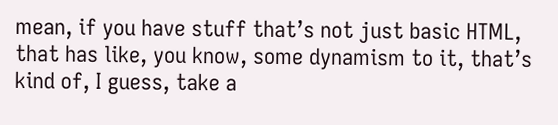mean, if you have stuff that’s not just basic HTML, that has like, you know, some dynamism to it, that’s kind of, I guess, take a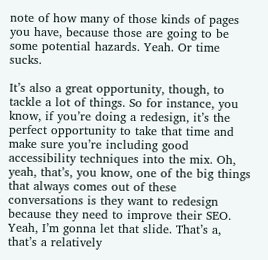note of how many of those kinds of pages you have, because those are going to be some potential hazards. Yeah. Or time sucks.

It’s also a great opportunity, though, to tackle a lot of things. So for instance, you know, if you’re doing a redesign, it’s the perfect opportunity to take that time and make sure you’re including good accessibility techniques into the mix. Oh, yeah, that’s, you know, one of the big things that always comes out of these conversations is they want to redesign because they need to improve their SEO. Yeah, I’m gonna let that slide. That’s a, that’s a relatively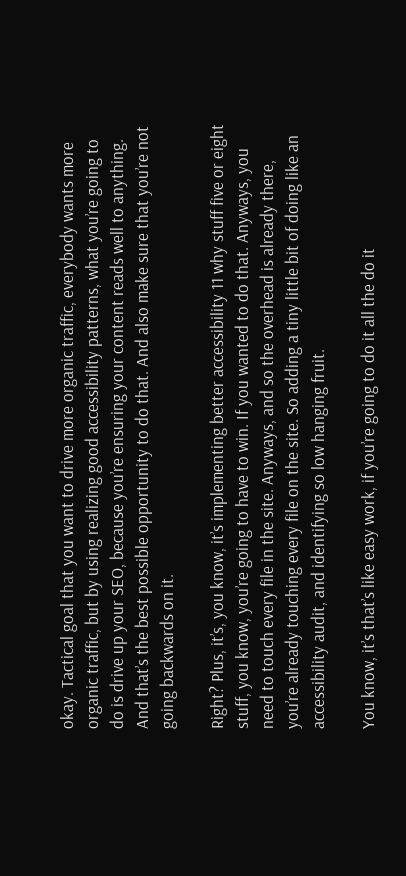okay. Tactical goal that you want to drive more organic traffic, everybody wants more organic traffic, but by using realizing good accessibility patterns, what you’re going to do is drive up your SEO, because you’re ensuring your content reads well to anything. And that’s the best possible opportunity to do that. And also make sure that you’re not going backwards on it.

Right? Plus, it’s, you know, it’s implementing better accessibility 11 why stuff five or eight stuff, you know, you’re going to have to win. If you wanted to do that. Anyways, you need to touch every file in the site. Anyways, and so the overhead is already there, you’re already touching every file on the site. So adding a tiny little bit of doing like an accessibility audit, and identifying so low hanging fruit.

You know, it’s that’s like easy work, if you’re going to do it all the do it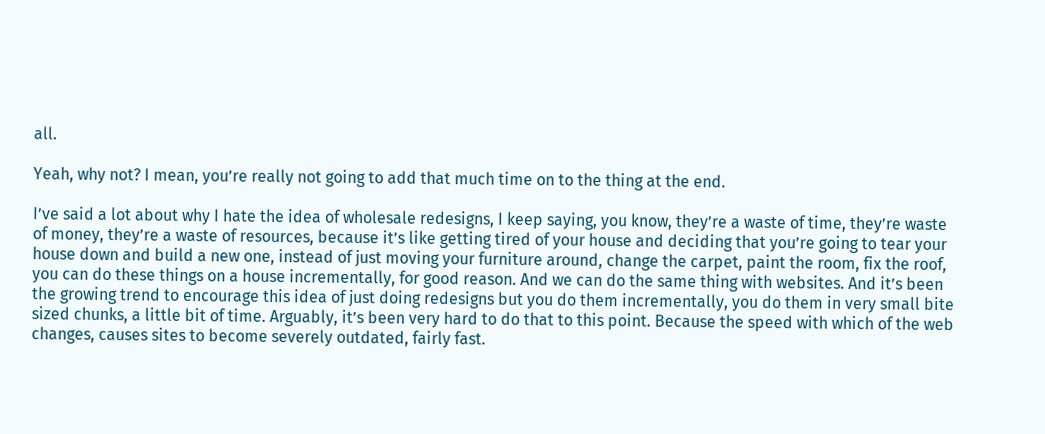all.

Yeah, why not? I mean, you’re really not going to add that much time on to the thing at the end.

I’ve said a lot about why I hate the idea of wholesale redesigns, I keep saying, you know, they’re a waste of time, they’re waste of money, they’re a waste of resources, because it’s like getting tired of your house and deciding that you’re going to tear your house down and build a new one, instead of just moving your furniture around, change the carpet, paint the room, fix the roof, you can do these things on a house incrementally, for good reason. And we can do the same thing with websites. And it’s been the growing trend to encourage this idea of just doing redesigns but you do them incrementally, you do them in very small bite sized chunks, a little bit of time. Arguably, it’s been very hard to do that to this point. Because the speed with which of the web changes, causes sites to become severely outdated, fairly fast.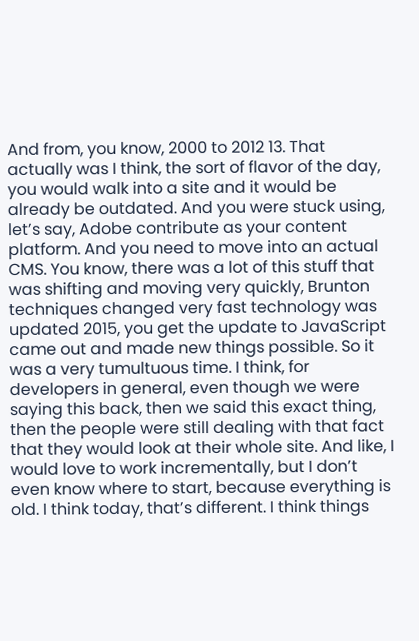And from, you know, 2000 to 2012 13. That actually was I think, the sort of flavor of the day, you would walk into a site and it would be already be outdated. And you were stuck using, let’s say, Adobe contribute as your content platform. And you need to move into an actual CMS. You know, there was a lot of this stuff that was shifting and moving very quickly, Brunton techniques changed very fast technology was updated 2015, you get the update to JavaScript came out and made new things possible. So it was a very tumultuous time. I think, for developers in general, even though we were saying this back, then we said this exact thing, then the people were still dealing with that fact that they would look at their whole site. And like, I would love to work incrementally, but I don’t even know where to start, because everything is old. I think today, that’s different. I think things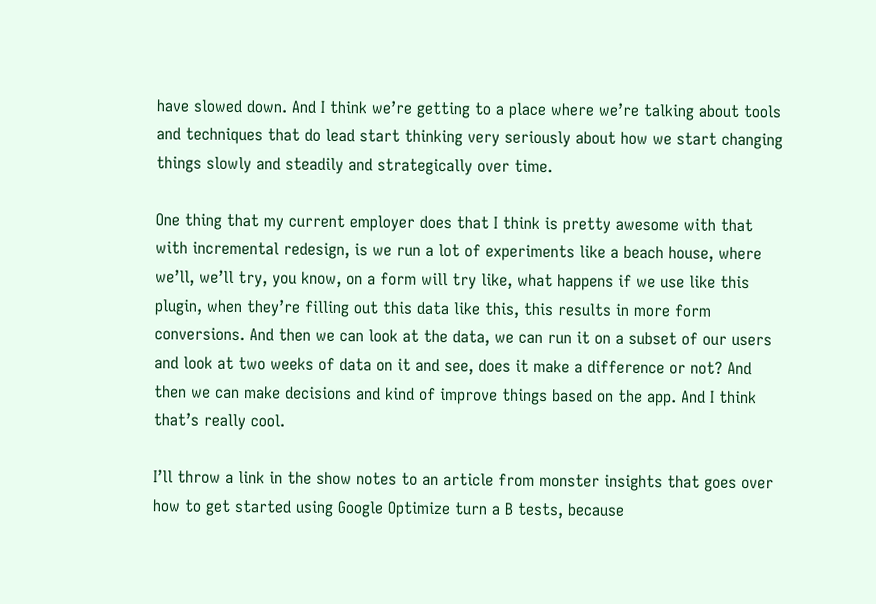have slowed down. And I think we’re getting to a place where we’re talking about tools and techniques that do lead start thinking very seriously about how we start changing things slowly and steadily and strategically over time.

One thing that my current employer does that I think is pretty awesome with that with incremental redesign, is we run a lot of experiments like a beach house, where we’ll, we’ll try, you know, on a form will try like, what happens if we use like this plugin, when they’re filling out this data like this, this results in more form conversions. And then we can look at the data, we can run it on a subset of our users and look at two weeks of data on it and see, does it make a difference or not? And then we can make decisions and kind of improve things based on the app. And I think that’s really cool.

I’ll throw a link in the show notes to an article from monster insights that goes over how to get started using Google Optimize turn a B tests, because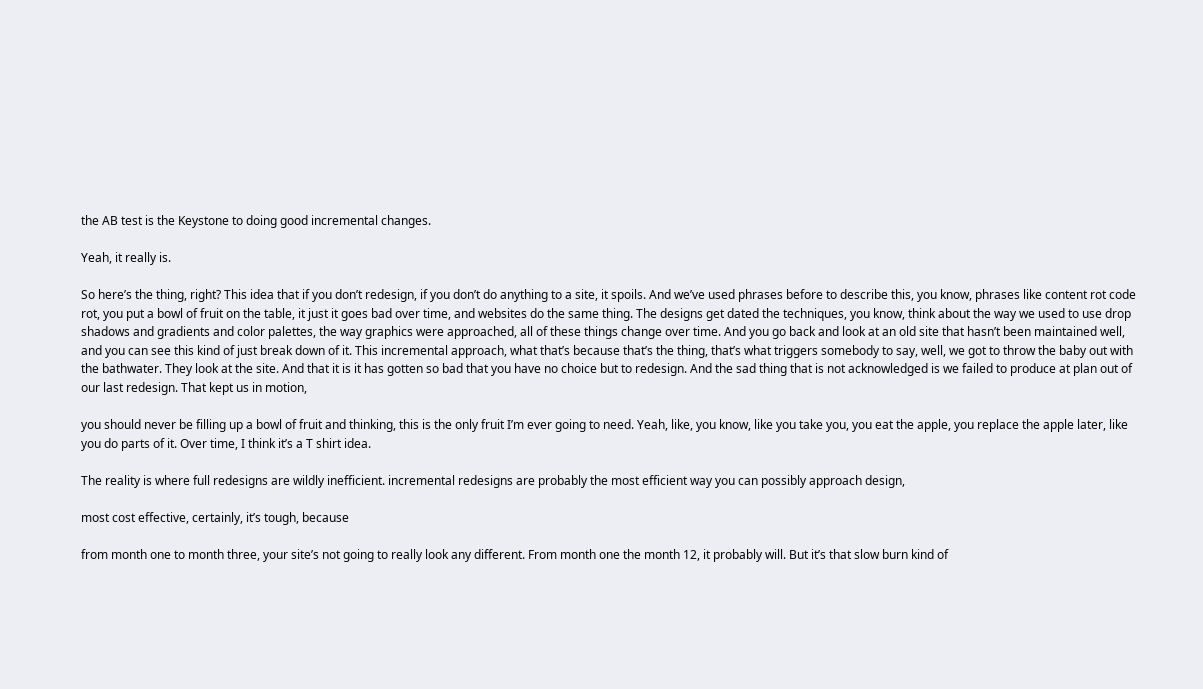the AB test is the Keystone to doing good incremental changes.

Yeah, it really is.

So here’s the thing, right? This idea that if you don’t redesign, if you don’t do anything to a site, it spoils. And we’ve used phrases before to describe this, you know, phrases like content rot code rot, you put a bowl of fruit on the table, it just it goes bad over time, and websites do the same thing. The designs get dated the techniques, you know, think about the way we used to use drop shadows and gradients and color palettes, the way graphics were approached, all of these things change over time. And you go back and look at an old site that hasn’t been maintained well, and you can see this kind of just break down of it. This incremental approach, what that’s because that’s the thing, that’s what triggers somebody to say, well, we got to throw the baby out with the bathwater. They look at the site. And that it is it has gotten so bad that you have no choice but to redesign. And the sad thing that is not acknowledged is we failed to produce at plan out of our last redesign. That kept us in motion,

you should never be filling up a bowl of fruit and thinking, this is the only fruit I’m ever going to need. Yeah, like, you know, like you take you, you eat the apple, you replace the apple later, like you do parts of it. Over time, I think it’s a T shirt idea.

The reality is where full redesigns are wildly inefficient. incremental redesigns are probably the most efficient way you can possibly approach design,

most cost effective, certainly, it’s tough, because

from month one to month three, your site’s not going to really look any different. From month one the month 12, it probably will. But it’s that slow burn kind of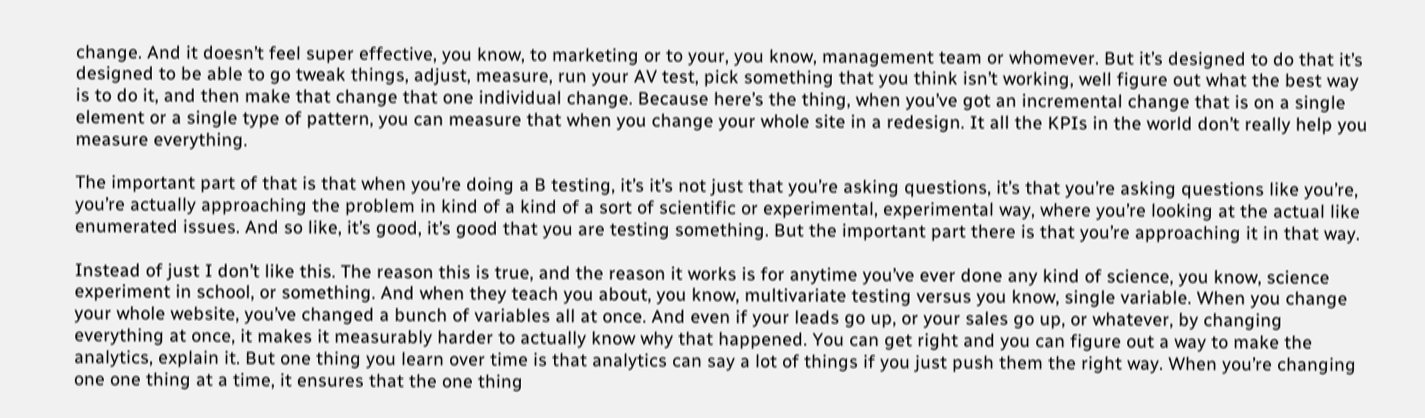change. And it doesn’t feel super effective, you know, to marketing or to your, you know, management team or whomever. But it’s designed to do that it’s designed to be able to go tweak things, adjust, measure, run your AV test, pick something that you think isn’t working, well figure out what the best way is to do it, and then make that change that one individual change. Because here’s the thing, when you’ve got an incremental change that is on a single element or a single type of pattern, you can measure that when you change your whole site in a redesign. It all the KPIs in the world don’t really help you measure everything.

The important part of that is that when you’re doing a B testing, it’s it’s not just that you’re asking questions, it’s that you’re asking questions like you’re, you’re actually approaching the problem in kind of a kind of a sort of scientific or experimental, experimental way, where you’re looking at the actual like enumerated issues. And so like, it’s good, it’s good that you are testing something. But the important part there is that you’re approaching it in that way.

Instead of just I don’t like this. The reason this is true, and the reason it works is for anytime you’ve ever done any kind of science, you know, science experiment in school, or something. And when they teach you about, you know, multivariate testing versus you know, single variable. When you change your whole website, you’ve changed a bunch of variables all at once. And even if your leads go up, or your sales go up, or whatever, by changing everything at once, it makes it measurably harder to actually know why that happened. You can get right and you can figure out a way to make the analytics, explain it. But one thing you learn over time is that analytics can say a lot of things if you just push them the right way. When you’re changing one one thing at a time, it ensures that the one thing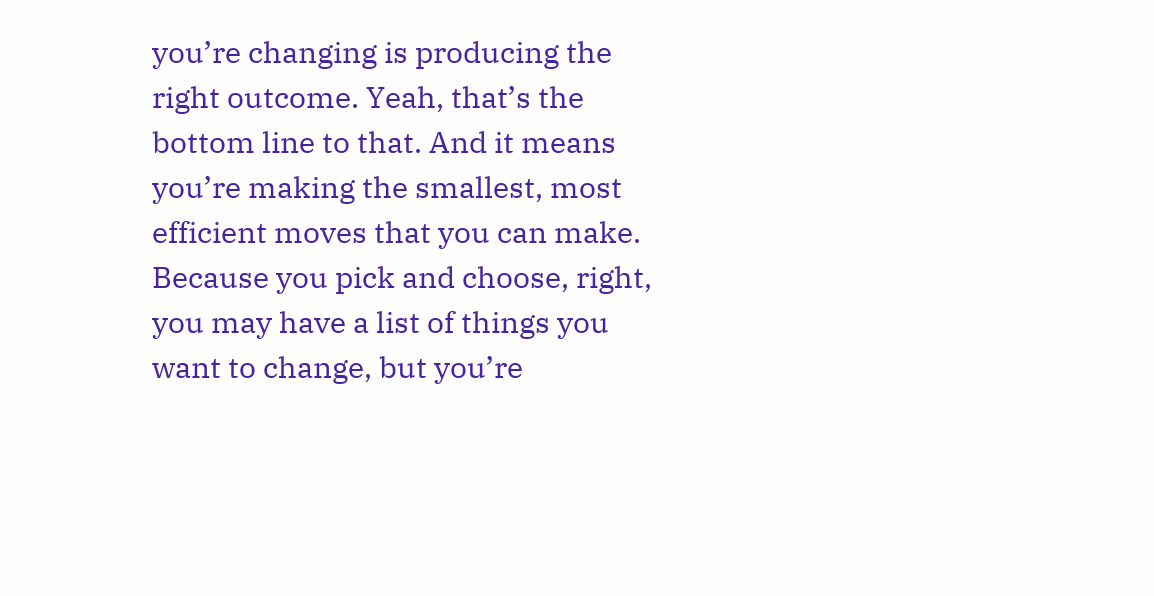you’re changing is producing the right outcome. Yeah, that’s the bottom line to that. And it means you’re making the smallest, most efficient moves that you can make. Because you pick and choose, right, you may have a list of things you want to change, but you’re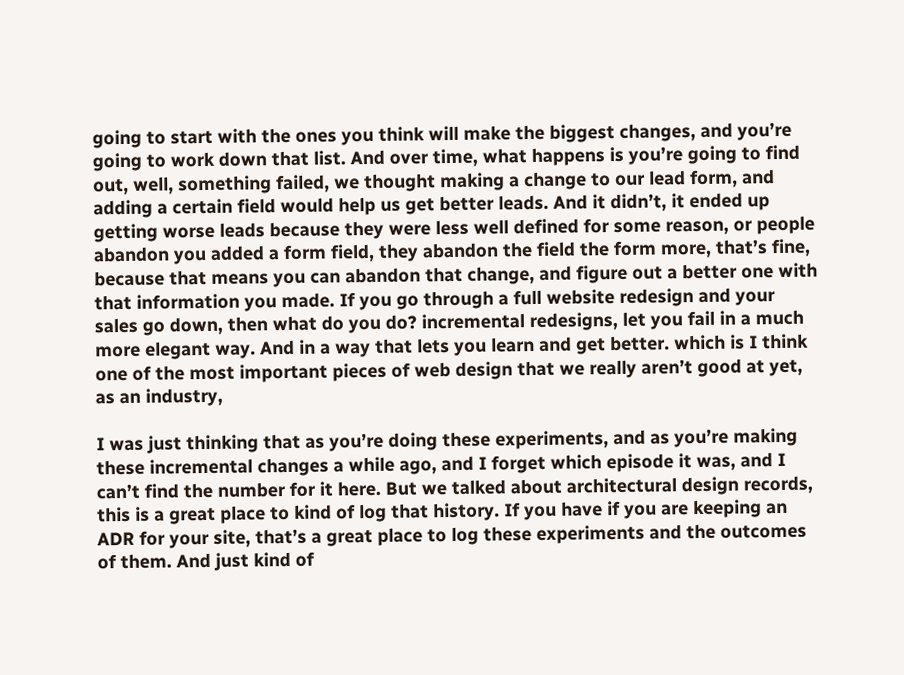going to start with the ones you think will make the biggest changes, and you’re going to work down that list. And over time, what happens is you’re going to find out, well, something failed, we thought making a change to our lead form, and adding a certain field would help us get better leads. And it didn’t, it ended up getting worse leads because they were less well defined for some reason, or people abandon you added a form field, they abandon the field the form more, that’s fine, because that means you can abandon that change, and figure out a better one with that information you made. If you go through a full website redesign and your sales go down, then what do you do? incremental redesigns, let you fail in a much more elegant way. And in a way that lets you learn and get better. which is I think one of the most important pieces of web design that we really aren’t good at yet, as an industry,

I was just thinking that as you’re doing these experiments, and as you’re making these incremental changes a while ago, and I forget which episode it was, and I can’t find the number for it here. But we talked about architectural design records, this is a great place to kind of log that history. If you have if you are keeping an ADR for your site, that’s a great place to log these experiments and the outcomes of them. And just kind of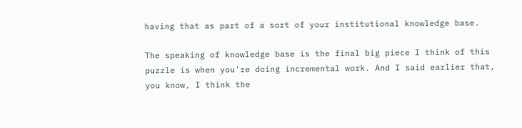having that as part of a sort of your institutional knowledge base.

The speaking of knowledge base is the final big piece I think of this puzzle is when you’re doing incremental work. And I said earlier that, you know, I think the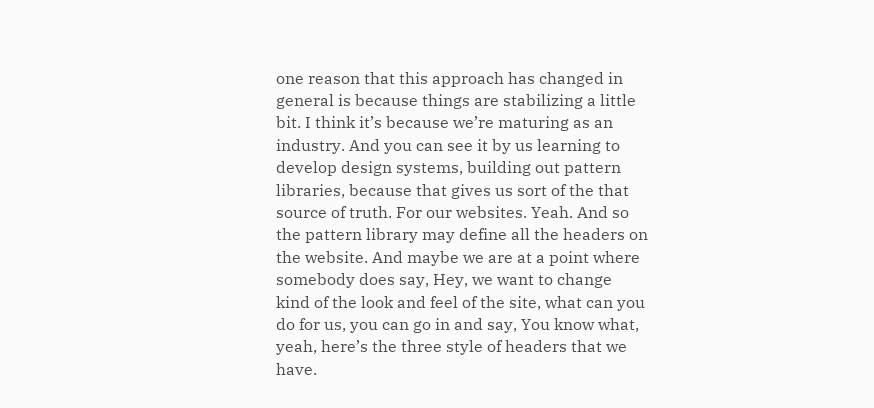one reason that this approach has changed in general is because things are stabilizing a little bit. I think it’s because we’re maturing as an industry. And you can see it by us learning to develop design systems, building out pattern libraries, because that gives us sort of the that source of truth. For our websites. Yeah. And so the pattern library may define all the headers on the website. And maybe we are at a point where somebody does say, Hey, we want to change kind of the look and feel of the site, what can you do for us, you can go in and say, You know what, yeah, here’s the three style of headers that we have.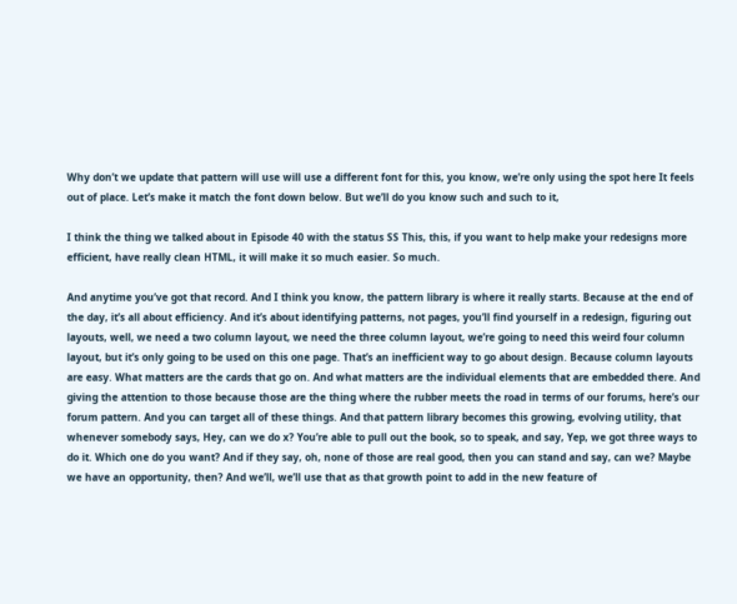Why don’t we update that pattern will use will use a different font for this, you know, we’re only using the spot here It feels out of place. Let’s make it match the font down below. But we’ll do you know such and such to it,

I think the thing we talked about in Episode 40 with the status SS This, this, if you want to help make your redesigns more efficient, have really clean HTML, it will make it so much easier. So much.

And anytime you’ve got that record. And I think you know, the pattern library is where it really starts. Because at the end of the day, it’s all about efficiency. And it’s about identifying patterns, not pages, you’ll find yourself in a redesign, figuring out layouts, well, we need a two column layout, we need the three column layout, we’re going to need this weird four column layout, but it’s only going to be used on this one page. That’s an inefficient way to go about design. Because column layouts are easy. What matters are the cards that go on. And what matters are the individual elements that are embedded there. And giving the attention to those because those are the thing where the rubber meets the road in terms of our forums, here’s our forum pattern. And you can target all of these things. And that pattern library becomes this growing, evolving utility, that whenever somebody says, Hey, can we do x? You’re able to pull out the book, so to speak, and say, Yep, we got three ways to do it. Which one do you want? And if they say, oh, none of those are real good, then you can stand and say, can we? Maybe we have an opportunity, then? And we’ll, we’ll use that as that growth point to add in the new feature of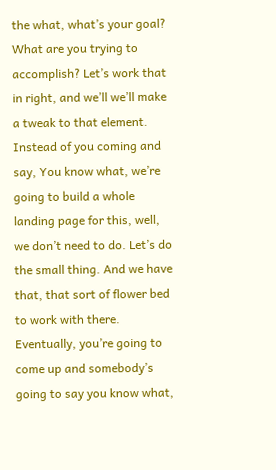the what, what’s your goal? What are you trying to accomplish? Let’s work that in right, and we’ll we’ll make a tweak to that element. Instead of you coming and say, You know what, we’re going to build a whole landing page for this, well, we don’t need to do. Let’s do the small thing. And we have that, that sort of flower bed to work with there. Eventually, you’re going to come up and somebody’s going to say you know what,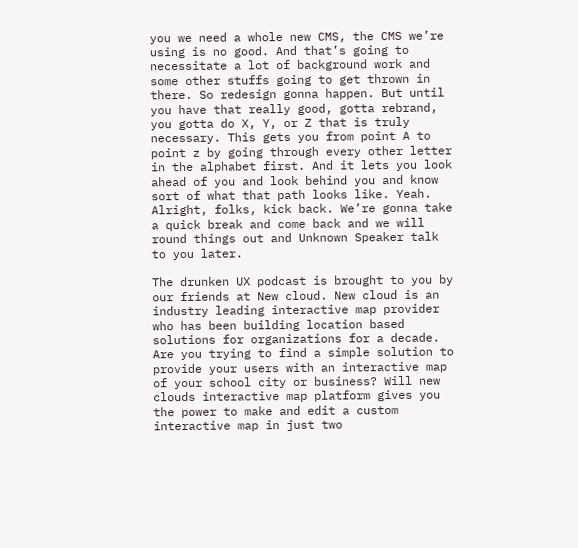you we need a whole new CMS, the CMS we’re using is no good. And that’s going to necessitate a lot of background work and some other stuffs going to get thrown in there. So redesign gonna happen. But until you have that really good, gotta rebrand, you gotta do X, Y, or Z that is truly necessary. This gets you from point A to point z by going through every other letter in the alphabet first. And it lets you look ahead of you and look behind you and know sort of what that path looks like. Yeah. Alright, folks, kick back. We’re gonna take a quick break and come back and we will round things out and Unknown Speaker talk to you later.

The drunken UX podcast is brought to you by our friends at New cloud. New cloud is an industry leading interactive map provider who has been building location based solutions for organizations for a decade. Are you trying to find a simple solution to provide your users with an interactive map of your school city or business? Will new clouds interactive map platform gives you the power to make and edit a custom interactive map in just two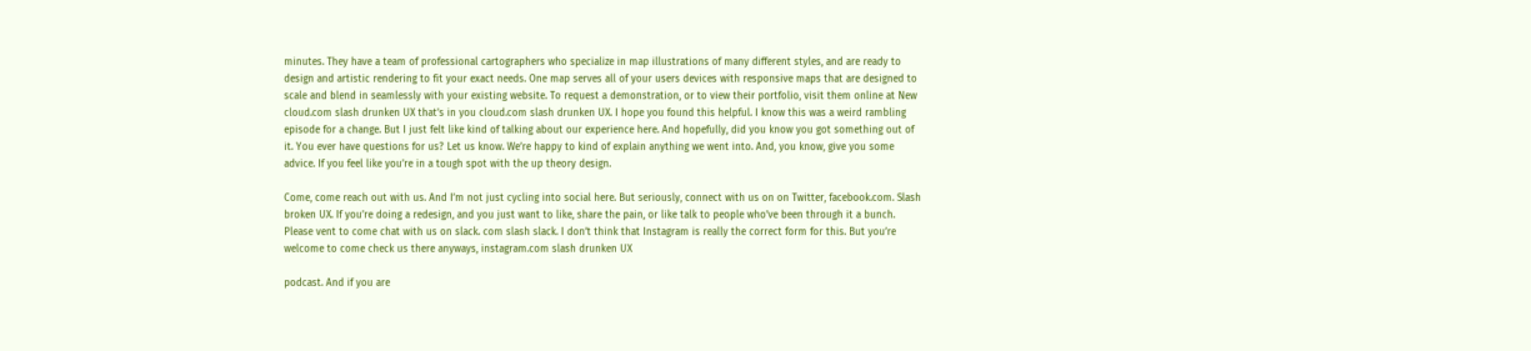minutes. They have a team of professional cartographers who specialize in map illustrations of many different styles, and are ready to design and artistic rendering to fit your exact needs. One map serves all of your users devices with responsive maps that are designed to scale and blend in seamlessly with your existing website. To request a demonstration, or to view their portfolio, visit them online at New cloud.com slash drunken UX that’s in you cloud.com slash drunken UX. I hope you found this helpful. I know this was a weird rambling episode for a change. But I just felt like kind of talking about our experience here. And hopefully, did you know you got something out of it. You ever have questions for us? Let us know. We’re happy to kind of explain anything we went into. And, you know, give you some advice. If you feel like you’re in a tough spot with the up theory design.

Come, come reach out with us. And I’m not just cycling into social here. But seriously, connect with us on on Twitter, facebook.com. Slash broken UX. If you’re doing a redesign, and you just want to like, share the pain, or like talk to people who’ve been through it a bunch. Please vent to come chat with us on slack. com slash slack. I don’t think that Instagram is really the correct form for this. But you’re welcome to come check us there anyways, instagram.com slash drunken UX

podcast. And if you are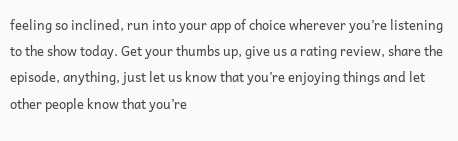feeling so inclined, run into your app of choice wherever you’re listening to the show today. Get your thumbs up, give us a rating review, share the episode, anything, just let us know that you’re enjoying things and let other people know that you’re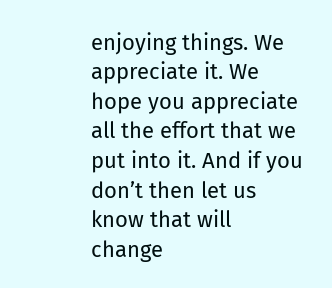enjoying things. We appreciate it. We hope you appreciate all the effort that we put into it. And if you don’t then let us know that will change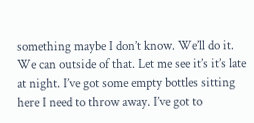something maybe I don’t know. We’ll do it. We can outside of that. Let me see it’s it’s late at night. I’ve got some empty bottles sitting here I need to throw away. I’ve got to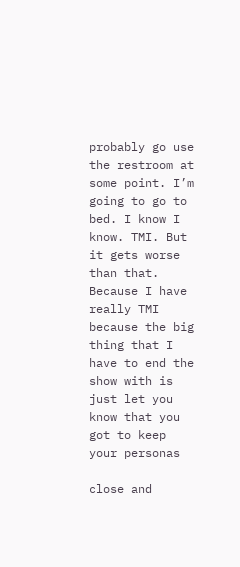probably go use the restroom at some point. I’m going to go to bed. I know I know. TMI. But it gets worse than that. Because I have really TMI because the big thing that I have to end the show with is just let you know that you got to keep your personas

close and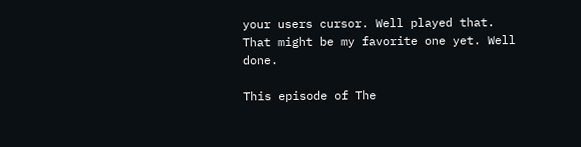your users cursor. Well played that. That might be my favorite one yet. Well done.

This episode of The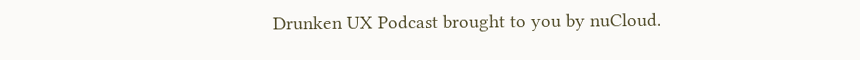Drunken UX Podcast brought to you by nuCloud.